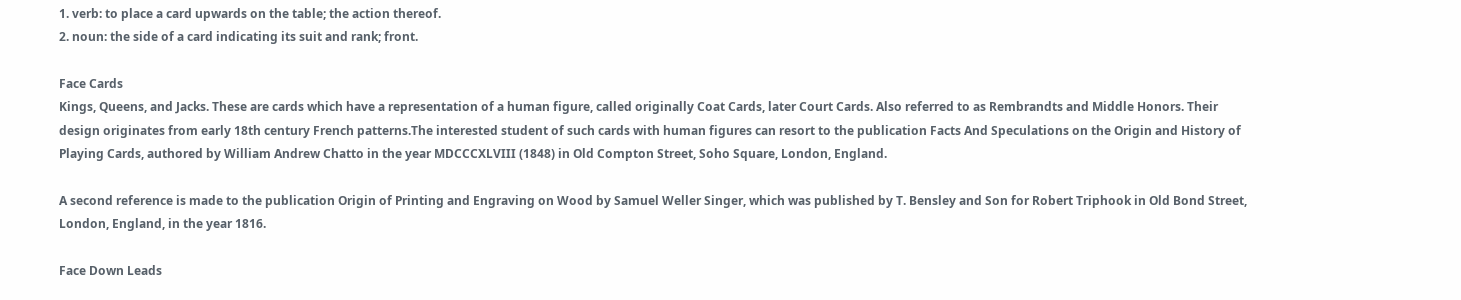1. verb: to place a card upwards on the table; the action thereof.
2. noun: the side of a card indicating its suit and rank; front.

Face Cards
Kings, Queens, and Jacks. These are cards which have a representation of a human figure, called originally Coat Cards, later Court Cards. Also referred to as Rembrandts and Middle Honors. Their design originates from early 18th century French patterns.The interested student of such cards with human figures can resort to the publication Facts And Speculations on the Origin and History of Playing Cards, authored by William Andrew Chatto in the year MDCCCXLVIII (1848) in Old Compton Street, Soho Square, London, England.

A second reference is made to the publication Origin of Printing and Engraving on Wood by Samuel Weller Singer, which was published by T. Bensley and Son for Robert Triphook in Old Bond Street, London, England, in the year 1816.

Face Down Leads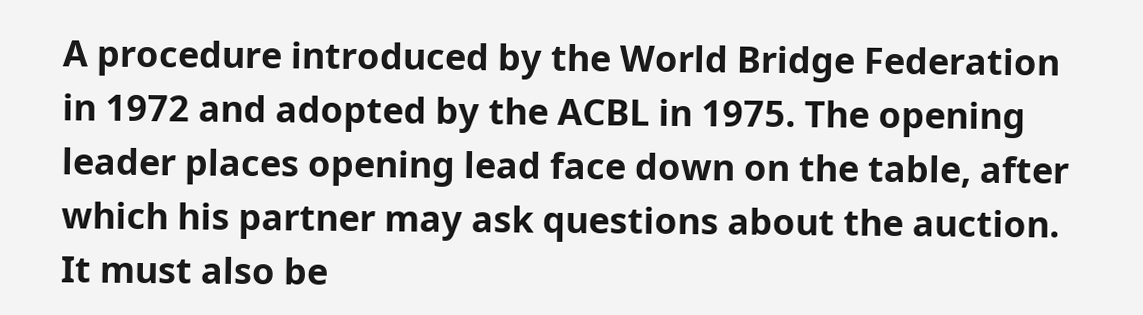A procedure introduced by the World Bridge Federation in 1972 and adopted by the ACBL in 1975. The opening leader places opening lead face down on the table, after which his partner may ask questions about the auction. It must also be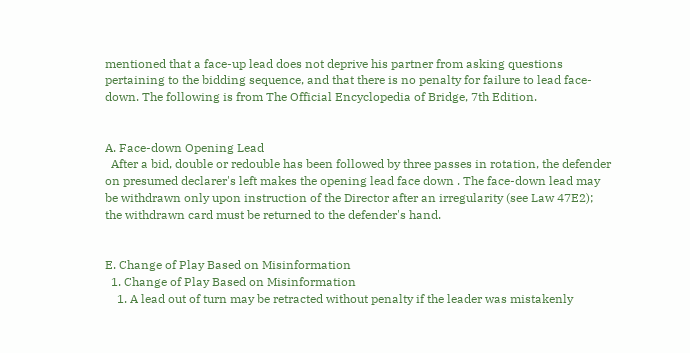mentioned that a face-up lead does not deprive his partner from asking questions pertaining to the bidding sequence, and that there is no penalty for failure to lead face-down. The following is from The Official Encyclopedia of Bridge, 7th Edition.


A. Face-down Opening Lead
  After a bid, double or redouble has been followed by three passes in rotation, the defender on presumed declarer's left makes the opening lead face down . The face-down lead may be withdrawn only upon instruction of the Director after an irregularity (see Law 47E2); the withdrawn card must be returned to the defender's hand.


E. Change of Play Based on Misinformation
  1. Change of Play Based on Misinformation
    1. A lead out of turn may be retracted without penalty if the leader was mistakenly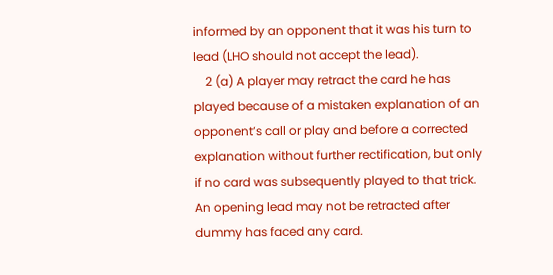informed by an opponent that it was his turn to lead (LHO should not accept the lead).
    2 (a) A player may retract the card he has played because of a mistaken explanation of an opponent’s call or play and before a corrected explanation without further rectification, but only if no card was subsequently played to that trick. An opening lead may not be retracted after dummy has faced any card.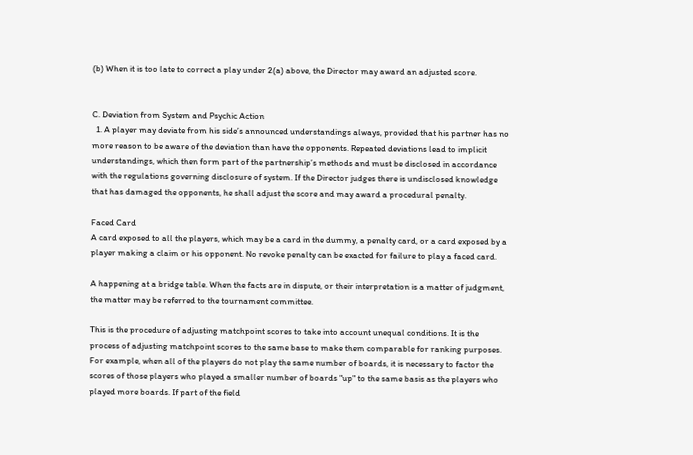(b) When it is too late to correct a play under 2(a) above, the Director may award an adjusted score.


C. Deviation from System and Psychic Action
  1. A player may deviate from his side’s announced understandings always, provided that his partner has no more reason to be aware of the deviation than have the opponents. Repeated deviations lead to implicit understandings, which then form part of the partnership’s methods and must be disclosed in accordance with the regulations governing disclosure of system. If the Director judges there is undisclosed knowledge that has damaged the opponents, he shall adjust the score and may award a procedural penalty.

Faced Card
A card exposed to all the players, which may be a card in the dummy, a penalty card, or a card exposed by a player making a claim or his opponent. No revoke penalty can be exacted for failure to play a faced card.

A happening at a bridge table. When the facts are in dispute, or their interpretation is a matter of judgment, the matter may be referred to the tournament committee.

This is the procedure of adjusting matchpoint scores to take into account unequal conditions. It is the process of adjusting matchpoint scores to the same base to make them comparable for ranking purposes. For example, when all of the players do not play the same number of boards, it is necessary to factor the scores of those players who played a smaller number of boards "up" to the same basis as the players who played more boards. If part of the field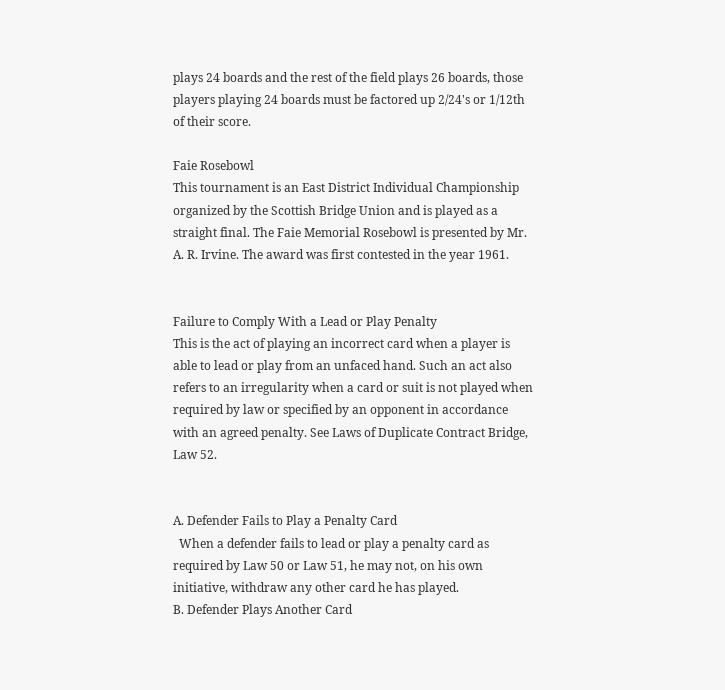plays 24 boards and the rest of the field plays 26 boards, those players playing 24 boards must be factored up 2/24's or 1/12th of their score.

Faie Rosebowl
This tournament is an East District Individual Championship organized by the Scottish Bridge Union and is played as a straight final. The Faie Memorial Rosebowl is presented by Mr. A. R. Irvine. The award was first contested in the year 1961.


Failure to Comply With a Lead or Play Penalty
This is the act of playing an incorrect card when a player is able to lead or play from an unfaced hand. Such an act also refers to an irregularity when a card or suit is not played when required by law or specified by an opponent in accordance with an agreed penalty. See Laws of Duplicate Contract Bridge, Law 52.


A. Defender Fails to Play a Penalty Card
  When a defender fails to lead or play a penalty card as required by Law 50 or Law 51, he may not, on his own initiative, withdraw any other card he has played.
B. Defender Plays Another Card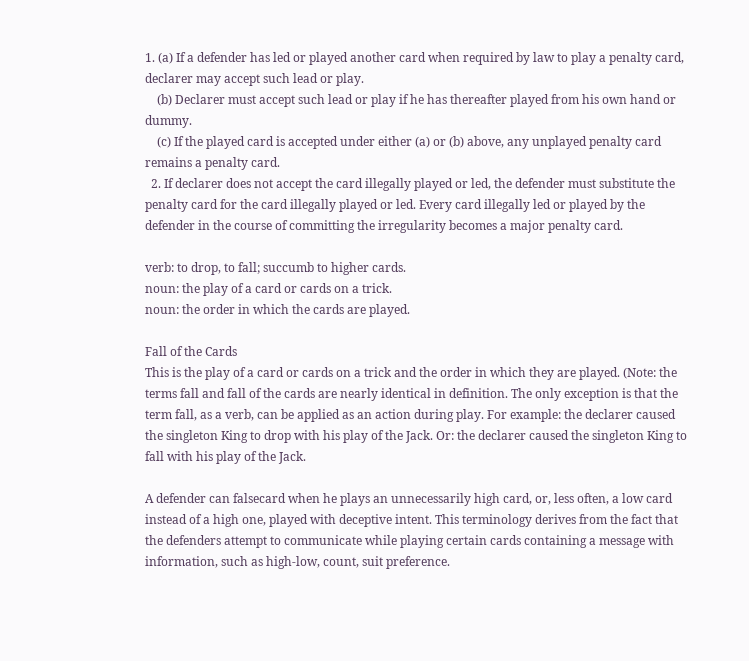1. (a) If a defender has led or played another card when required by law to play a penalty card, declarer may accept such lead or play.
    (b) Declarer must accept such lead or play if he has thereafter played from his own hand or dummy.
    (c) If the played card is accepted under either (a) or (b) above, any unplayed penalty card remains a penalty card.
  2. If declarer does not accept the card illegally played or led, the defender must substitute the penalty card for the card illegally played or led. Every card illegally led or played by the defender in the course of committing the irregularity becomes a major penalty card.

verb: to drop, to fall; succumb to higher cards.
noun: the play of a card or cards on a trick.
noun: the order in which the cards are played.

Fall of the Cards
This is the play of a card or cards on a trick and the order in which they are played. (Note: the terms fall and fall of the cards are nearly identical in definition. The only exception is that the term fall, as a verb, can be applied as an action during play. For example: the declarer caused the singleton King to drop with his play of the Jack. Or: the declarer caused the singleton King to fall with his play of the Jack.

A defender can falsecard when he plays an unnecessarily high card, or, less often, a low card instead of a high one, played with deceptive intent. This terminology derives from the fact that the defenders attempt to communicate while playing certain cards containing a message with information, such as high-low, count, suit preference.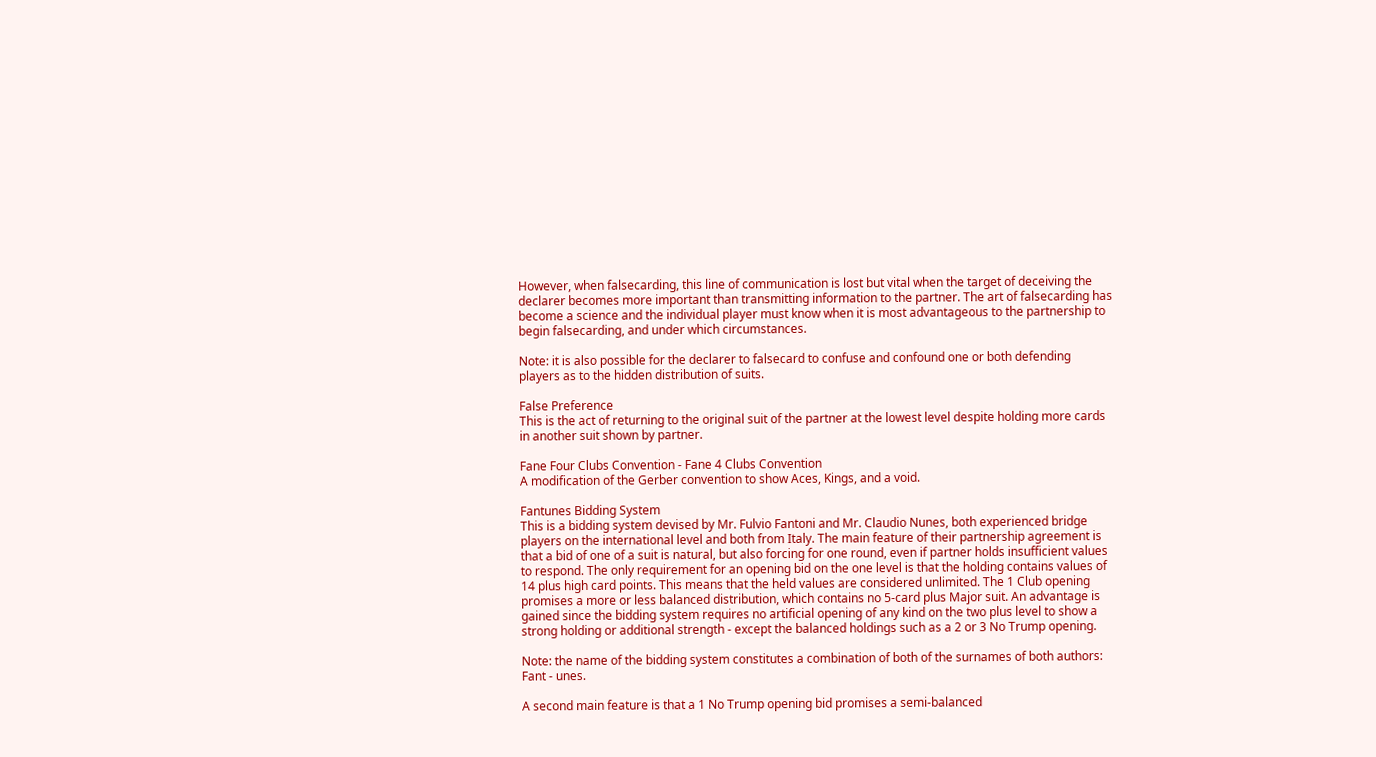However, when falsecarding, this line of communication is lost but vital when the target of deceiving the declarer becomes more important than transmitting information to the partner. The art of falsecarding has become a science and the individual player must know when it is most advantageous to the partnership to begin falsecarding, and under which circumstances.

Note: it is also possible for the declarer to falsecard to confuse and confound one or both defending players as to the hidden distribution of suits.

False Preference
This is the act of returning to the original suit of the partner at the lowest level despite holding more cards in another suit shown by partner.

Fane Four Clubs Convention - Fane 4 Clubs Convention
A modification of the Gerber convention to show Aces, Kings, and a void.

Fantunes Bidding System
This is a bidding system devised by Mr. Fulvio Fantoni and Mr. Claudio Nunes, both experienced bridge players on the international level and both from Italy. The main feature of their partnership agreement is that a bid of one of a suit is natural, but also forcing for one round, even if partner holds insufficient values to respond. The only requirement for an opening bid on the one level is that the holding contains values of 14 plus high card points. This means that the held values are considered unlimited. The 1 Club opening promises a more or less balanced distribution, which contains no 5-card plus Major suit. An advantage is gained since the bidding system requires no artificial opening of any kind on the two plus level to show a strong holding or additional strength - except the balanced holdings such as a 2 or 3 No Trump opening.

Note: the name of the bidding system constitutes a combination of both of the surnames of both authors: Fant - unes.

A second main feature is that a 1 No Trump opening bid promises a semi-balanced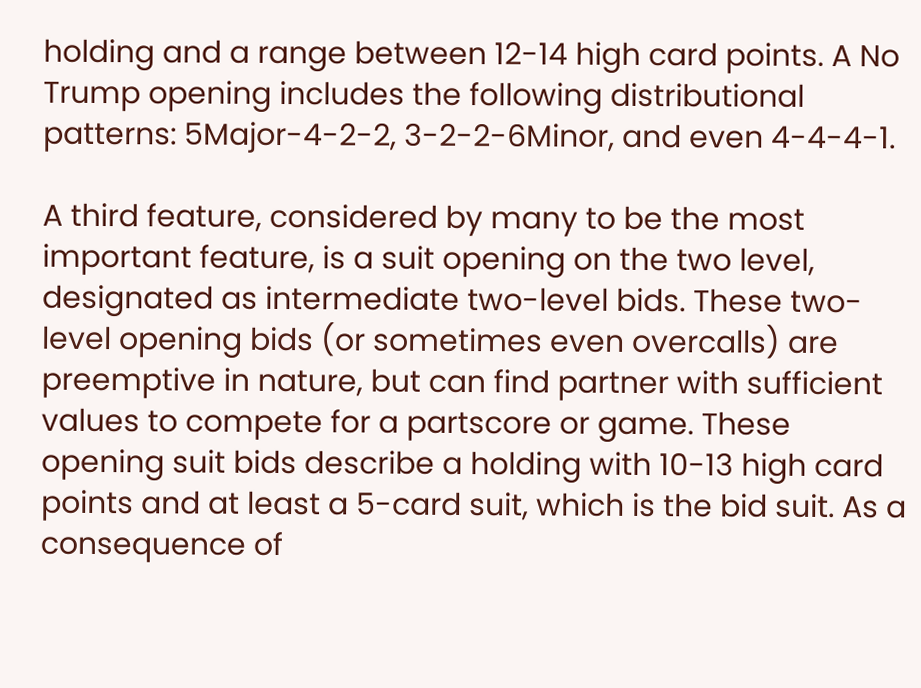holding and a range between 12-14 high card points. A No Trump opening includes the following distributional patterns: 5Major-4-2-2, 3-2-2-6Minor, and even 4-4-4-1.

A third feature, considered by many to be the most important feature, is a suit opening on the two level, designated as intermediate two-level bids. These two-level opening bids (or sometimes even overcalls) are preemptive in nature, but can find partner with sufficient values to compete for a partscore or game. These opening suit bids describe a holding with 10-13 high card points and at least a 5-card suit, which is the bid suit. As a consequence of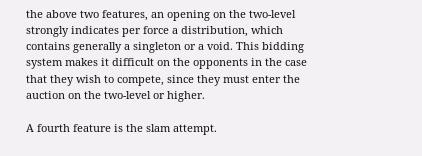the above two features, an opening on the two-level strongly indicates per force a distribution, which contains generally a singleton or a void. This bidding system makes it difficult on the opponents in the case that they wish to compete, since they must enter the auction on the two-level or higher.

A fourth feature is the slam attempt.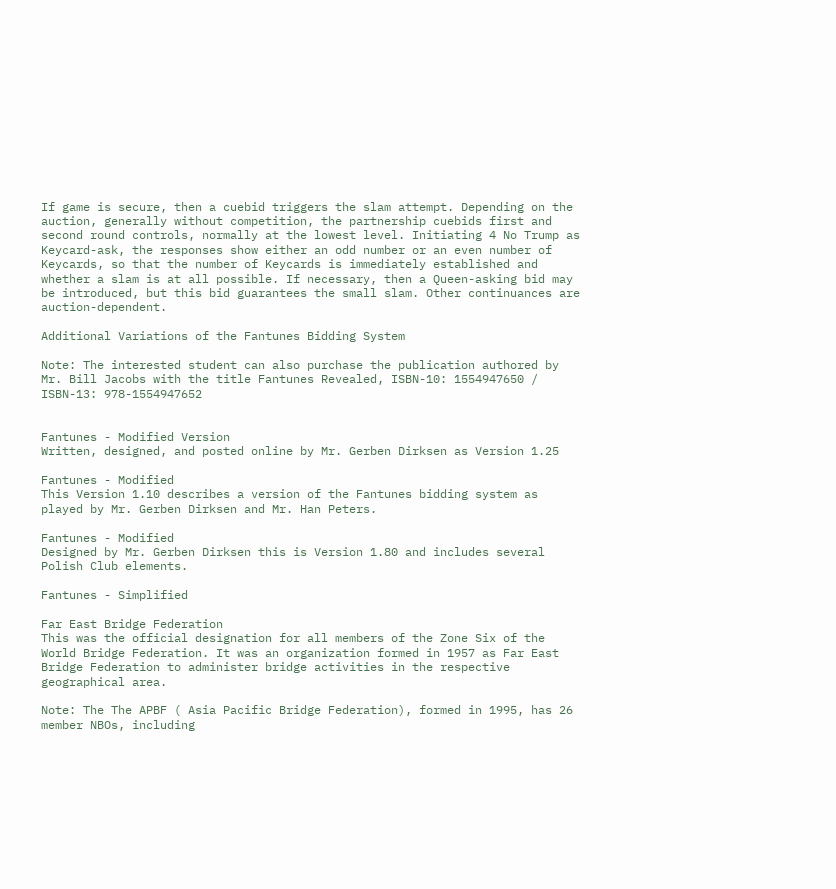If game is secure, then a cuebid triggers the slam attempt. Depending on the auction, generally without competition, the partnership cuebids first and second round controls, normally at the lowest level. Initiating 4 No Trump as Keycard-ask, the responses show either an odd number or an even number of Keycards, so that the number of Keycards is immediately established and whether a slam is at all possible. If necessary, then a Queen-asking bid may be introduced, but this bid guarantees the small slam. Other continuances are auction-dependent.

Additional Variations of the Fantunes Bidding System

Note: The interested student can also purchase the publication authored by Mr. Bill Jacobs with the title Fantunes Revealed, ISBN-10: 1554947650 / ISBN-13: 978-1554947652


Fantunes - Modified Version
Written, designed, and posted online by Mr. Gerben Dirksen as Version 1.25

Fantunes - Modified
This Version 1.10 describes a version of the Fantunes bidding system as played by Mr. Gerben Dirksen and Mr. Han Peters.

Fantunes - Modified
Designed by Mr. Gerben Dirksen this is Version 1.80 and includes several Polish Club elements.

Fantunes - Simplified

Far East Bridge Federation
This was the official designation for all members of the Zone Six of the World Bridge Federation. It was an organization formed in 1957 as Far East Bridge Federation to administer bridge activities in the respective geographical area.

Note: The The APBF ( Asia Pacific Bridge Federation), formed in 1995, has 26 member NBOs, including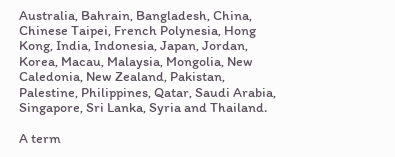Australia, Bahrain, Bangladesh, China, Chinese Taipei, French Polynesia, Hong Kong, India, Indonesia, Japan, Jordan, Korea, Macau, Malaysia, Mongolia, New Caledonia, New Zealand, Pakistan, Palestine, Philippines, Qatar, Saudi Arabia, Singapore, Sri Lanka, Syria and Thailand.

A term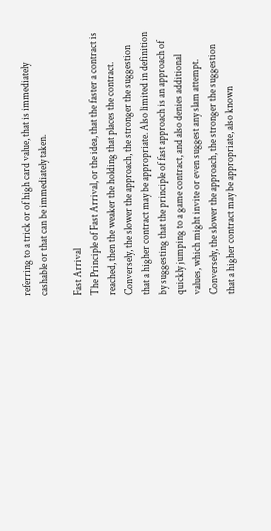referring to a trick or of high card value, that is immediately cashable or that can be immediately taken.

Fast Arrival
The Principle of Fast Arrival, or the idea, that the faster a contract is reached, then the weaker the holding that places the contract. Conversely, the slower the approach, the stronger the suggestion that a higher contract may be appropriate. Also limited in definition by suggesting that the principle of fast approach is an approach of quickly jumping to a game contract, and also denies additional values, which might invite or even suggest any slam attempt. Conversely, the slower the approach, the stronger the suggestion that a higher contract may be appropriate, also known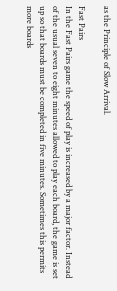as the Principle of Slow Arrival.

Fast Pairs
In the Fast Pairs game the speed of play is increased by a major factor. Instead of the usual seven to eight minutes allowed to play each board, the game is set up so that boards must be completed in five minutes. Sometimes this permits more boards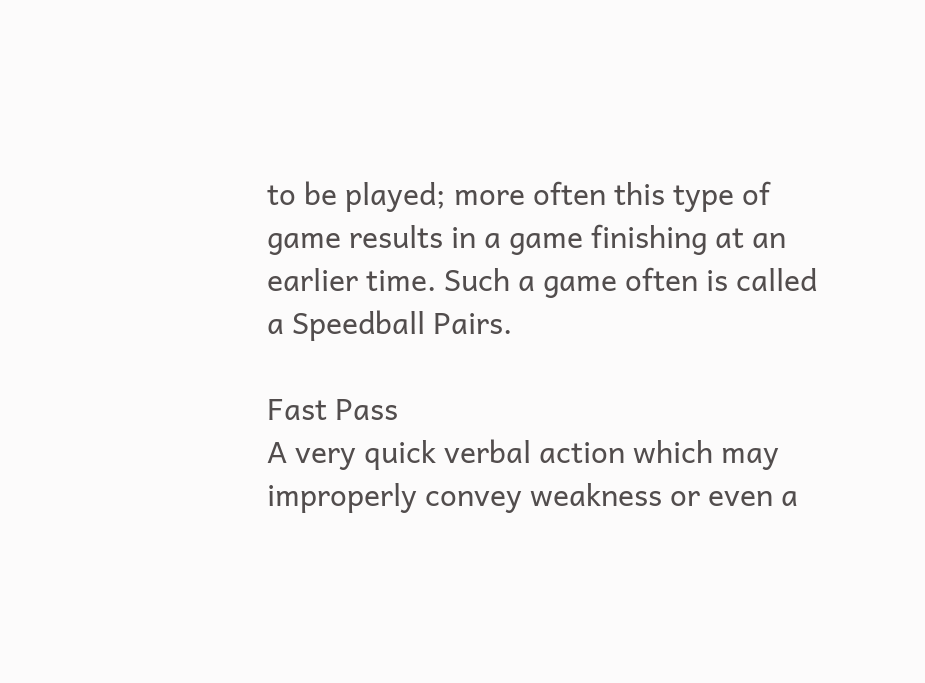to be played; more often this type of game results in a game finishing at an earlier time. Such a game often is called a Speedball Pairs.

Fast Pass
A very quick verbal action which may improperly convey weakness or even a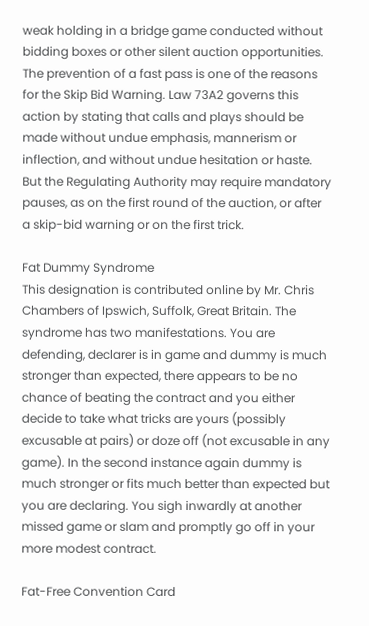weak holding in a bridge game conducted without bidding boxes or other silent auction opportunities. The prevention of a fast pass is one of the reasons for the Skip Bid Warning. Law 73A2 governs this action by stating that calls and plays should be made without undue emphasis, mannerism or inflection, and without undue hesitation or haste. But the Regulating Authority may require mandatory pauses, as on the first round of the auction, or after a skip-bid warning or on the first trick.

Fat Dummy Syndrome
This designation is contributed online by Mr. Chris Chambers of Ipswich, Suffolk, Great Britain. The syndrome has two manifestations. You are defending, declarer is in game and dummy is much stronger than expected, there appears to be no chance of beating the contract and you either decide to take what tricks are yours (possibly excusable at pairs) or doze off (not excusable in any game). In the second instance again dummy is much stronger or fits much better than expected but you are declaring. You sigh inwardly at another missed game or slam and promptly go off in your more modest contract.

Fat-Free Convention Card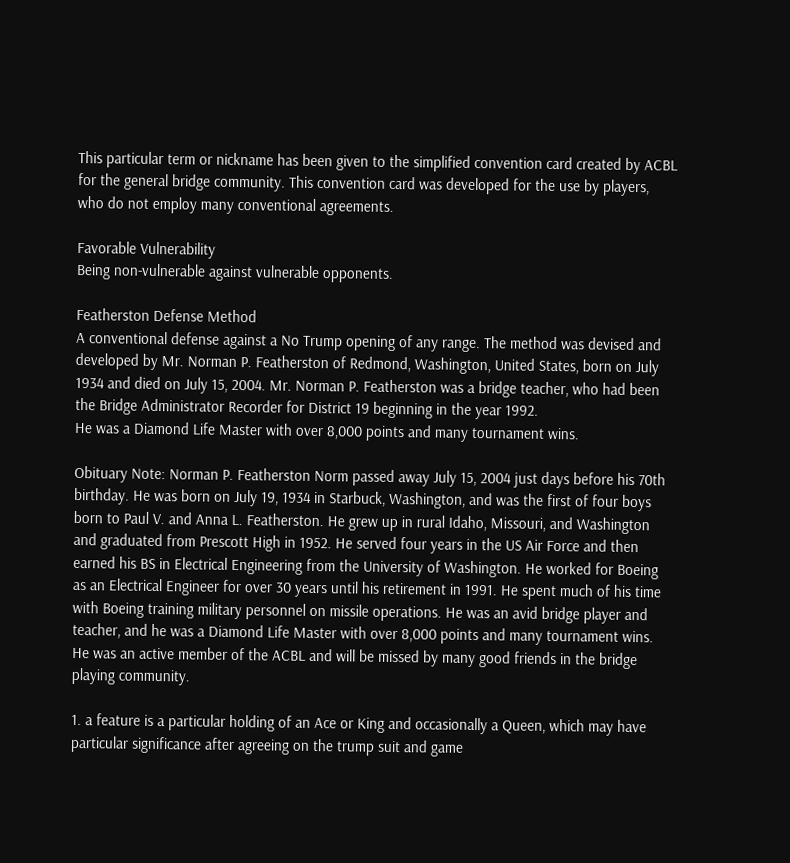This particular term or nickname has been given to the simplified convention card created by ACBL for the general bridge community. This convention card was developed for the use by players, who do not employ many conventional agreements.

Favorable Vulnerability
Being non-vulnerable against vulnerable opponents.

Featherston Defense Method
A conventional defense against a No Trump opening of any range. The method was devised and developed by Mr. Norman P. Featherston of Redmond, Washington, United States, born on July 1934 and died on July 15, 2004. Mr. Norman P. Featherston was a bridge teacher, who had been the Bridge Administrator Recorder for District 19 beginning in the year 1992.
He was a Diamond Life Master with over 8,000 points and many tournament wins.

Obituary Note: Norman P. Featherston Norm passed away July 15, 2004 just days before his 70th birthday. He was born on July 19, 1934 in Starbuck, Washington, and was the first of four boys born to Paul V. and Anna L. Featherston. He grew up in rural Idaho, Missouri, and Washington and graduated from Prescott High in 1952. He served four years in the US Air Force and then earned his BS in Electrical Engineering from the University of Washington. He worked for Boeing as an Electrical Engineer for over 30 years until his retirement in 1991. He spent much of his time with Boeing training military personnel on missile operations. He was an avid bridge player and teacher, and he was a Diamond Life Master with over 8,000 points and many tournament wins. He was an active member of the ACBL and will be missed by many good friends in the bridge playing community.

1. a feature is a particular holding of an Ace or King and occasionally a Queen, which may have particular significance after agreeing on the trump suit and game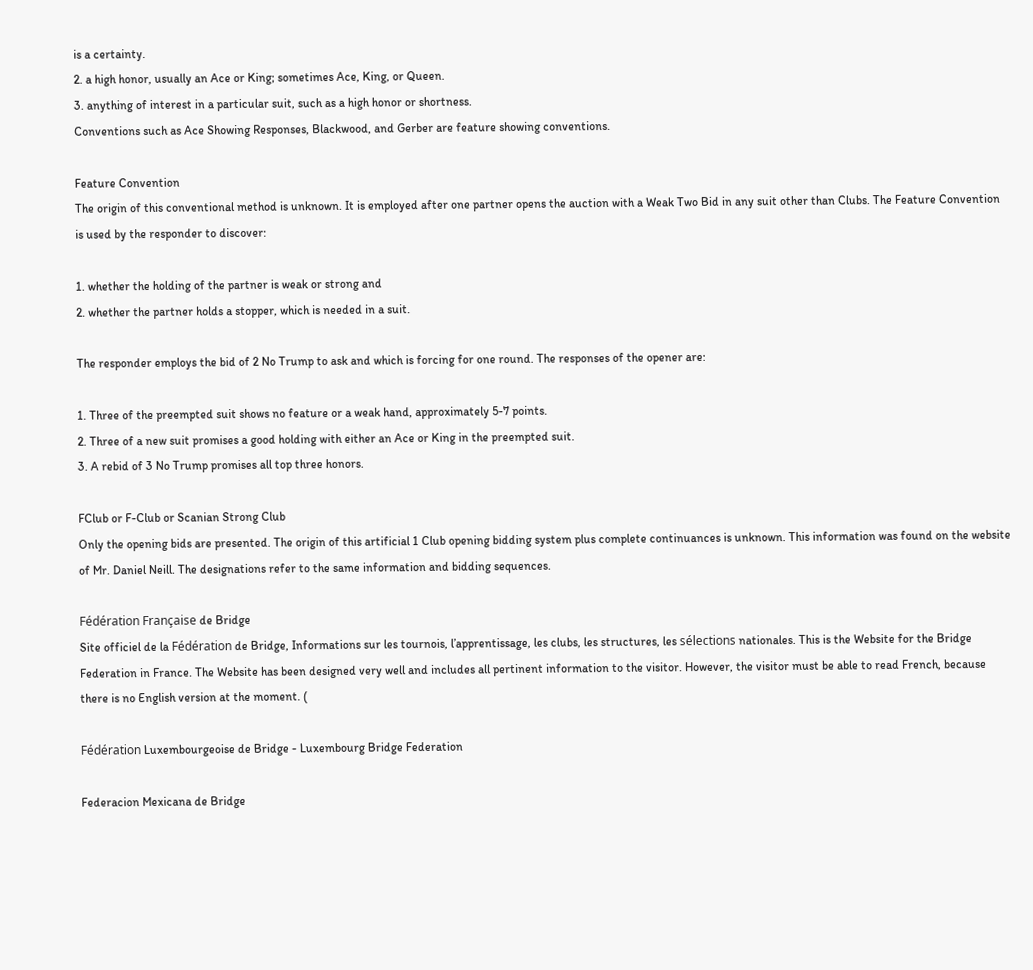is a certainty.
2. a high honor, usually an Ace or King; sometimes Ace, King, or Queen.
3. anything of interest in a particular suit, such as a high honor or shortness.
Conventions such as Ace Showing Responses, Blackwood, and Gerber are feature showing conventions.

Feature Convention
The origin of this conventional method is unknown. It is employed after one partner opens the auction with a Weak Two Bid in any suit other than Clubs. The Feature Convention is used by the responder to discover:

1. whether the holding of the partner is weak or strong and
2. whether the partner holds a stopper, which is needed in a suit.

The responder employs the bid of 2 No Trump to ask and which is forcing for one round. The responses of the opener are:

1. Three of the preempted suit shows no feature or a weak hand, approximately 5-7 points.
2. Three of a new suit promises a good holding with either an Ace or King in the preempted suit.
3. A rebid of 3 No Trump promises all top three honors.

FClub or F-Club or Scanian Strong Club
Only the opening bids are presented. The origin of this artificial 1 Club opening bidding system plus complete continuances is unknown. This information was found on the website of Mr. Daniel Neill. The designations refer to the same information and bidding sequences.

Fédération Française de Bridge
Site officiel de la Fédération de Bridge, Informations sur les tournois, l’apprentissage, les clubs, les structures, les sélections nationales. This is the Website for the Bridge Federation in France. The Website has been designed very well and includes all pertinent information to the visitor. However, the visitor must be able to read French, because there is no English version at the moment. (

Fédération Luxembourgeoise de Bridge - Luxembourg Bridge Federation

Federacion Mexicana de Bridge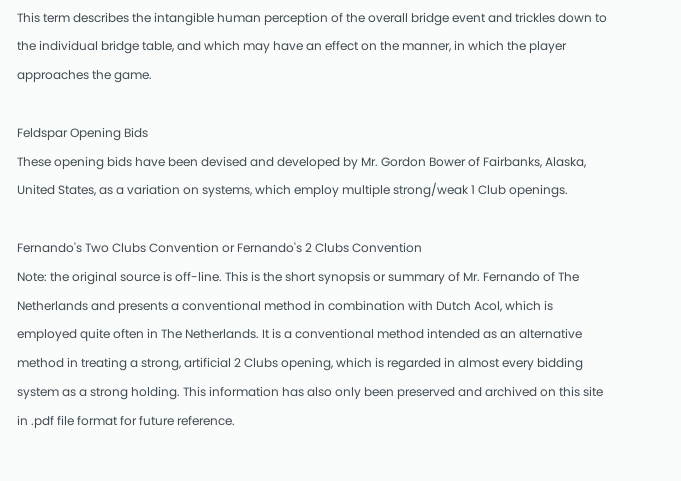This term describes the intangible human perception of the overall bridge event and trickles down to the individual bridge table, and which may have an effect on the manner, in which the player approaches the game.

Feldspar Opening Bids
These opening bids have been devised and developed by Mr. Gordon Bower of Fairbanks, Alaska, United States, as a variation on systems, which employ multiple strong/weak 1 Club openings.

Fernando's Two Clubs Convention or Fernando's 2 Clubs Convention
Note: the original source is off-line. This is the short synopsis or summary of Mr. Fernando of The Netherlands and presents a conventional method in combination with Dutch Acol, which is employed quite often in The Netherlands. It is a conventional method intended as an alternative method in treating a strong, artificial 2 Clubs opening, which is regarded in almost every bidding system as a strong holding. This information has also only been preserved and archived on this site in .pdf file format for future reference.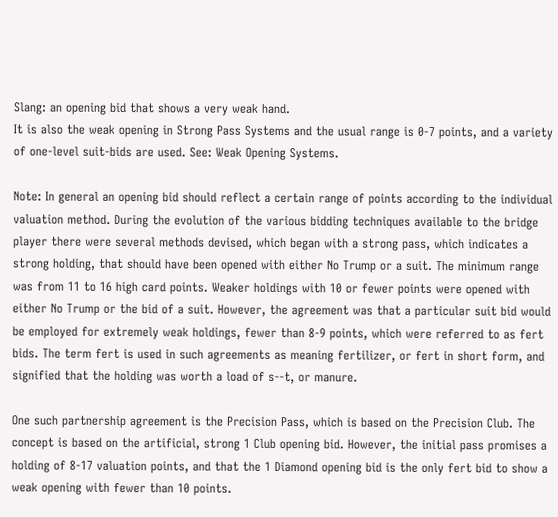Slang: an opening bid that shows a very weak hand.
It is also the weak opening in Strong Pass Systems and the usual range is 0-7 points, and a variety of one-level suit-bids are used. See: Weak Opening Systems.

Note: In general an opening bid should reflect a certain range of points according to the individual valuation method. During the evolution of the various bidding techniques available to the bridge player there were several methods devised, which began with a strong pass, which indicates a strong holding, that should have been opened with either No Trump or a suit. The minimum range was from 11 to 16 high card points. Weaker holdings with 10 or fewer points were opened with either No Trump or the bid of a suit. However, the agreement was that a particular suit bid would be employed for extremely weak holdings, fewer than 8-9 points, which were referred to as fert bids. The term fert is used in such agreements as meaning fertilizer, or fert in short form, and signified that the holding was worth a load of s--t, or manure.

One such partnership agreement is the Precision Pass, which is based on the Precision Club. The concept is based on the artificial, strong 1 Club opening bid. However, the initial pass promises a holding of 8-17 valuation points, and that the 1 Diamond opening bid is the only fert bid to show a weak opening with fewer than 10 points.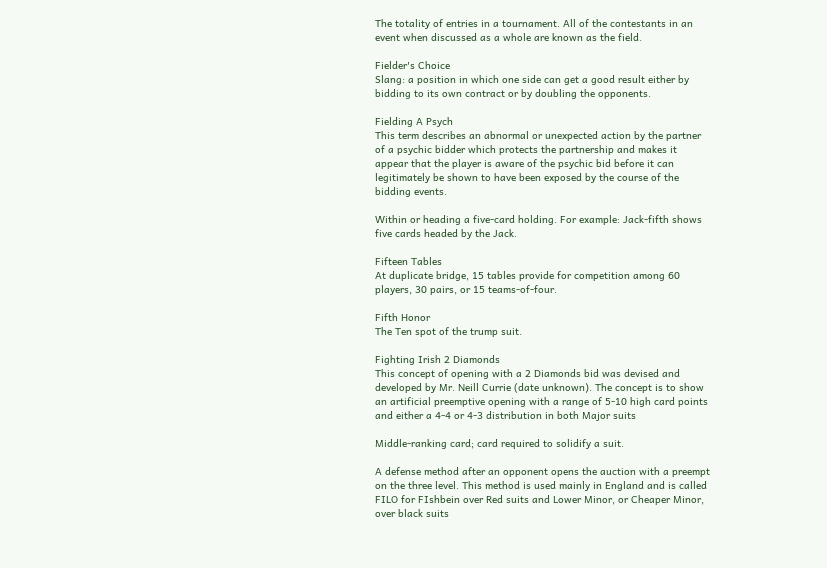The totality of entries in a tournament. All of the contestants in an event when discussed as a whole are known as the field.

Fielder's Choice
Slang: a position in which one side can get a good result either by bidding to its own contract or by doubling the opponents.

Fielding A Psych
This term describes an abnormal or unexpected action by the partner of a psychic bidder which protects the partnership and makes it appear that the player is aware of the psychic bid before it can legitimately be shown to have been exposed by the course of the bidding events.

Within or heading a five-card holding. For example: Jack-fifth shows five cards headed by the Jack.

Fifteen Tables
At duplicate bridge, 15 tables provide for competition among 60 players, 30 pairs, or 15 teams-of-four.

Fifth Honor
The Ten spot of the trump suit.

Fighting Irish 2 Diamonds
This concept of opening with a 2 Diamonds bid was devised and developed by Mr. Neill Currie (date unknown). The concept is to show an artificial preemptive opening with a range of 5-10 high card points and either a 4-4 or 4-3 distribution in both Major suits

Middle-ranking card; card required to solidify a suit.

A defense method after an opponent opens the auction with a preempt on the three level. This method is used mainly in England and is called FILO for FIshbein over Red suits and Lower Minor, or Cheaper Minor, over black suits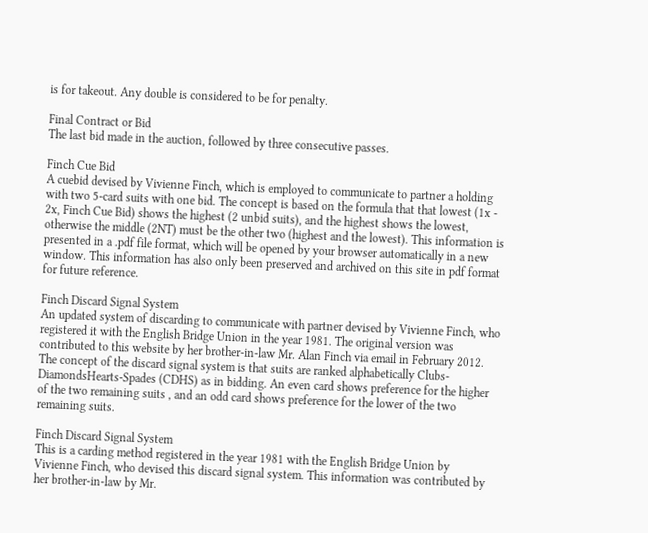is for takeout. Any double is considered to be for penalty.

Final Contract or Bid
The last bid made in the auction, followed by three consecutive passes.

Finch Cue Bid
A cuebid devised by Vivienne Finch, which is employed to communicate to partner a holding with two 5-card suits with one bid. The concept is based on the formula that that lowest (1x - 2x, Finch Cue Bid) shows the highest (2 unbid suits), and the highest shows the lowest, otherwise the middle (2NT) must be the other two (highest and the lowest). This information is presented in a .pdf file format, which will be opened by your browser automatically in a new window. This information has also only been preserved and archived on this site in pdf format for future reference.

Finch Discard Signal System
An updated system of discarding to communicate with partner devised by Vivienne Finch, who registered it with the English Bridge Union in the year 1981. The original version was contributed to this website by her brother-in-law Mr. Alan Finch via email in February 2012. The concept of the discard signal system is that suits are ranked alphabetically Clubs-DiamondsHearts-Spades (CDHS) as in bidding. An even card shows preference for the higher of the two remaining suits , and an odd card shows preference for the lower of the two remaining suits.

Finch Discard Signal System
This is a carding method registered in the year 1981 with the English Bridge Union by Vivienne Finch, who devised this discard signal system. This information was contributed by her brother-in-law by Mr.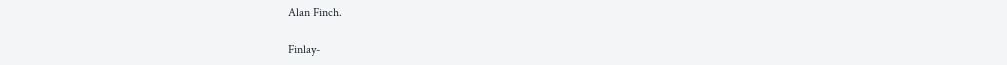Alan Finch.

Finlay-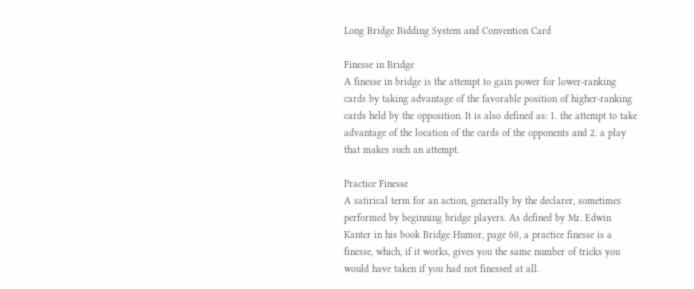Long Bridge Bidding System and Convention Card

Finesse in Bridge
A finesse in bridge is the attempt to gain power for lower-ranking cards by taking advantage of the favorable position of higher-ranking cards held by the opposition. It is also defined as: 1. the attempt to take advantage of the location of the cards of the opponents and 2. a play that makes such an attempt.

Practice Finesse
A satirical term for an action, generally by the declarer, sometimes performed by beginning bridge players. As defined by Mr. Edwin Kanter in his book Bridge Humor, page 60, a practice finesse is a finesse, which, if it works, gives you the same number of tricks you would have taken if you had not finessed at all.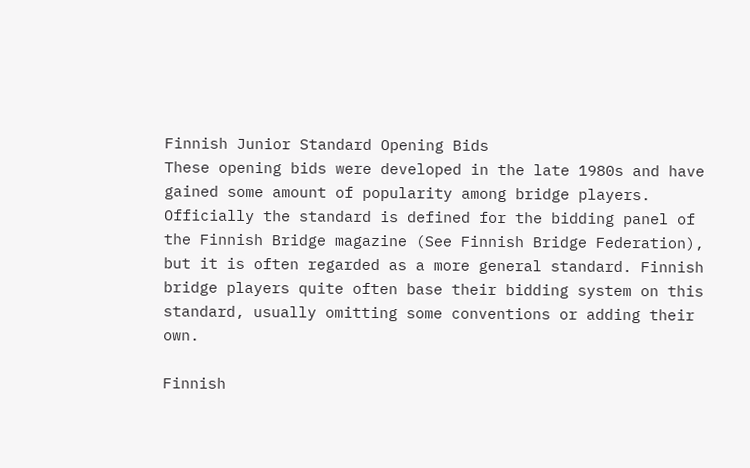Finnish Junior Standard Opening Bids
These opening bids were developed in the late 1980s and have gained some amount of popularity among bridge players. Officially the standard is defined for the bidding panel of the Finnish Bridge magazine (See Finnish Bridge Federation), but it is often regarded as a more general standard. Finnish bridge players quite often base their bidding system on this standard, usually omitting some conventions or adding their own.

Finnish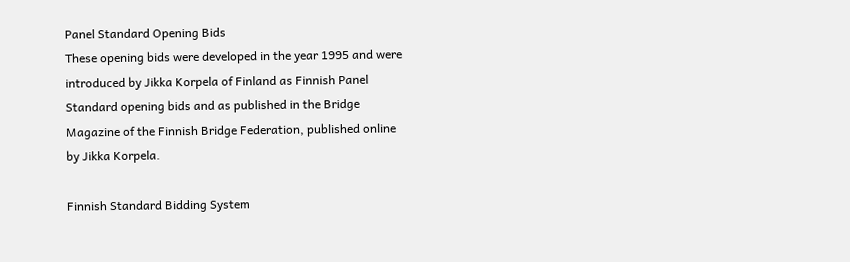Panel Standard Opening Bids
These opening bids were developed in the year 1995 and were introduced by Jikka Korpela of Finland as Finnish Panel Standard opening bids and as published in the Bridge Magazine of the Finnish Bridge Federation, published online by Jikka Korpela.

Finnish Standard Bidding System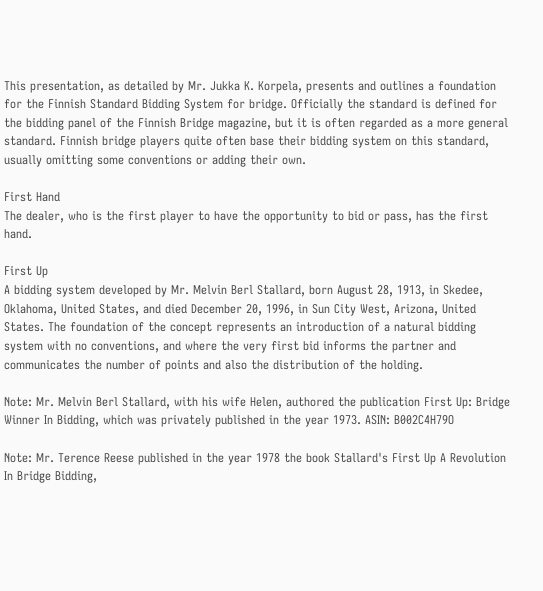This presentation, as detailed by Mr. Jukka K. Korpela, presents and outlines a foundation for the Finnish Standard Bidding System for bridge. Officially the standard is defined for the bidding panel of the Finnish Bridge magazine, but it is often regarded as a more general standard. Finnish bridge players quite often base their bidding system on this standard, usually omitting some conventions or adding their own.

First Hand
The dealer, who is the first player to have the opportunity to bid or pass, has the first hand.

First Up
A bidding system developed by Mr. Melvin Berl Stallard, born August 28, 1913, in Skedee, Oklahoma, United States, and died December 20, 1996, in Sun City West, Arizona, United States. The foundation of the concept represents an introduction of a natural bidding system with no conventions, and where the very first bid informs the partner and communicates the number of points and also the distribution of the holding.

Note: Mr. Melvin Berl Stallard, with his wife Helen, authored the publication First Up: Bridge Winner In Bidding, which was privately published in the year 1973. ASIN: B002C4H79O

Note: Mr. Terence Reese published in the year 1978 the book Stallard's First Up A Revolution In Bridge Bidding,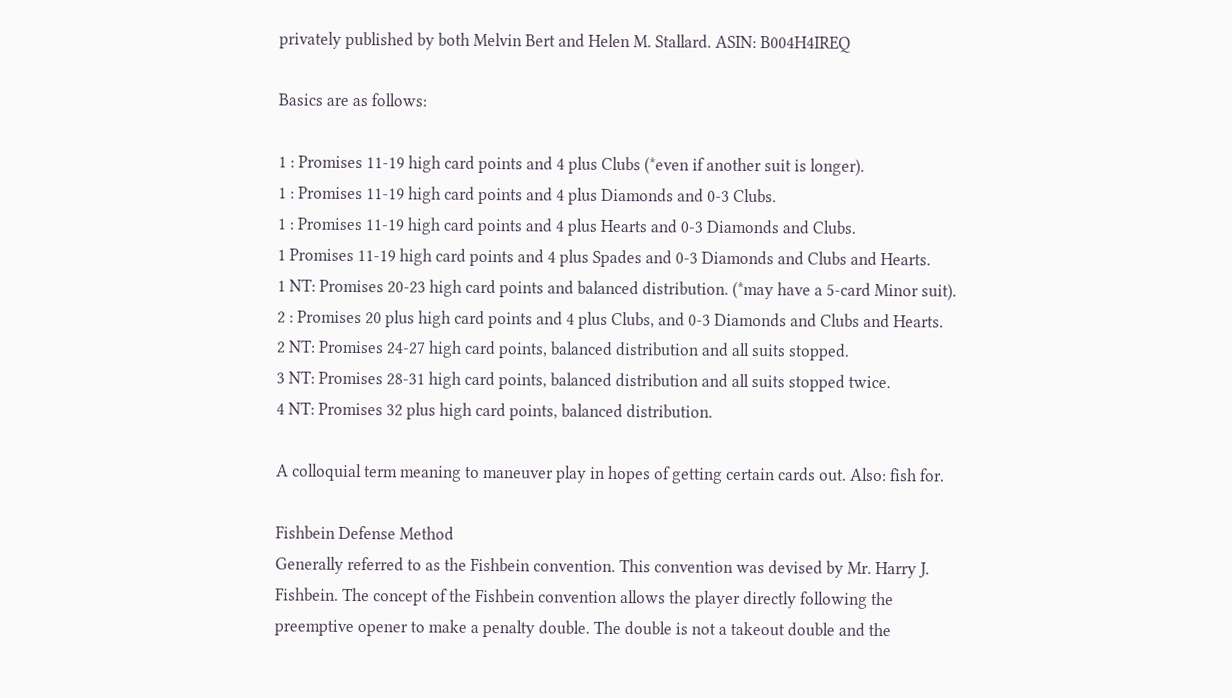privately published by both Melvin Bert and Helen M. Stallard. ASIN: B004H4IREQ

Basics are as follows:

1 : Promises 11-19 high card points and 4 plus Clubs (*even if another suit is longer).
1 : Promises 11-19 high card points and 4 plus Diamonds and 0-3 Clubs.
1 : Promises 11-19 high card points and 4 plus Hearts and 0-3 Diamonds and Clubs.
1 Promises 11-19 high card points and 4 plus Spades and 0-3 Diamonds and Clubs and Hearts.
1 NT: Promises 20-23 high card points and balanced distribution. (*may have a 5-card Minor suit).
2 : Promises 20 plus high card points and 4 plus Clubs, and 0-3 Diamonds and Clubs and Hearts.
2 NT: Promises 24-27 high card points, balanced distribution and all suits stopped.
3 NT: Promises 28-31 high card points, balanced distribution and all suits stopped twice.
4 NT: Promises 32 plus high card points, balanced distribution.

A colloquial term meaning to maneuver play in hopes of getting certain cards out. Also: fish for.

Fishbein Defense Method
Generally referred to as the Fishbein convention. This convention was devised by Mr. Harry J. Fishbein. The concept of the Fishbein convention allows the player directly following the preemptive opener to make a penalty double. The double is not a takeout double and the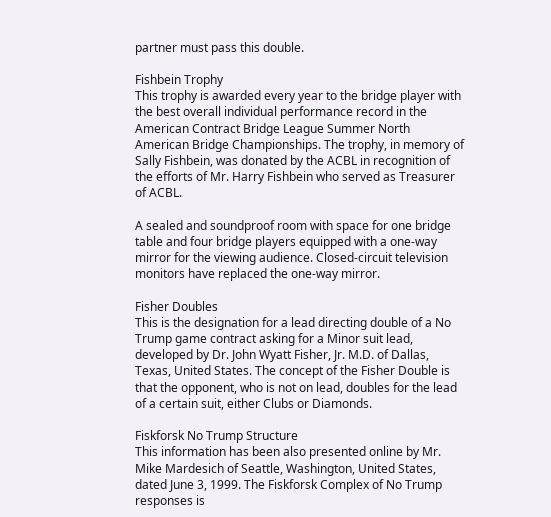partner must pass this double.

Fishbein Trophy
This trophy is awarded every year to the bridge player with the best overall individual performance record in the American Contract Bridge League Summer North American Bridge Championships. The trophy, in memory of Sally Fishbein, was donated by the ACBL in recognition of the efforts of Mr. Harry Fishbein who served as Treasurer of ACBL.

A sealed and soundproof room with space for one bridge table and four bridge players equipped with a one-way mirror for the viewing audience. Closed-circuit television monitors have replaced the one-way mirror.

Fisher Doubles
This is the designation for a lead directing double of a No Trump game contract asking for a Minor suit lead, developed by Dr. John Wyatt Fisher, Jr. M.D. of Dallas, Texas, United States. The concept of the Fisher Double is that the opponent, who is not on lead, doubles for the lead of a certain suit, either Clubs or Diamonds.

Fiskforsk No Trump Structure
This information has been also presented online by Mr. Mike Mardesich of Seattle, Washington, United States, dated June 3, 1999. The Fiskforsk Complex of No Trump responses is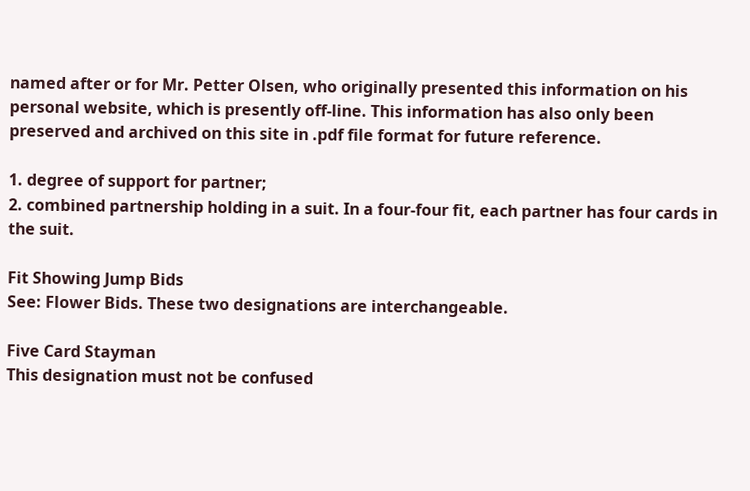named after or for Mr. Petter Olsen, who originally presented this information on his personal website, which is presently off-line. This information has also only been preserved and archived on this site in .pdf file format for future reference.

1. degree of support for partner;
2. combined partnership holding in a suit. In a four-four fit, each partner has four cards in the suit.

Fit Showing Jump Bids
See: Flower Bids. These two designations are interchangeable.

Five Card Stayman
This designation must not be confused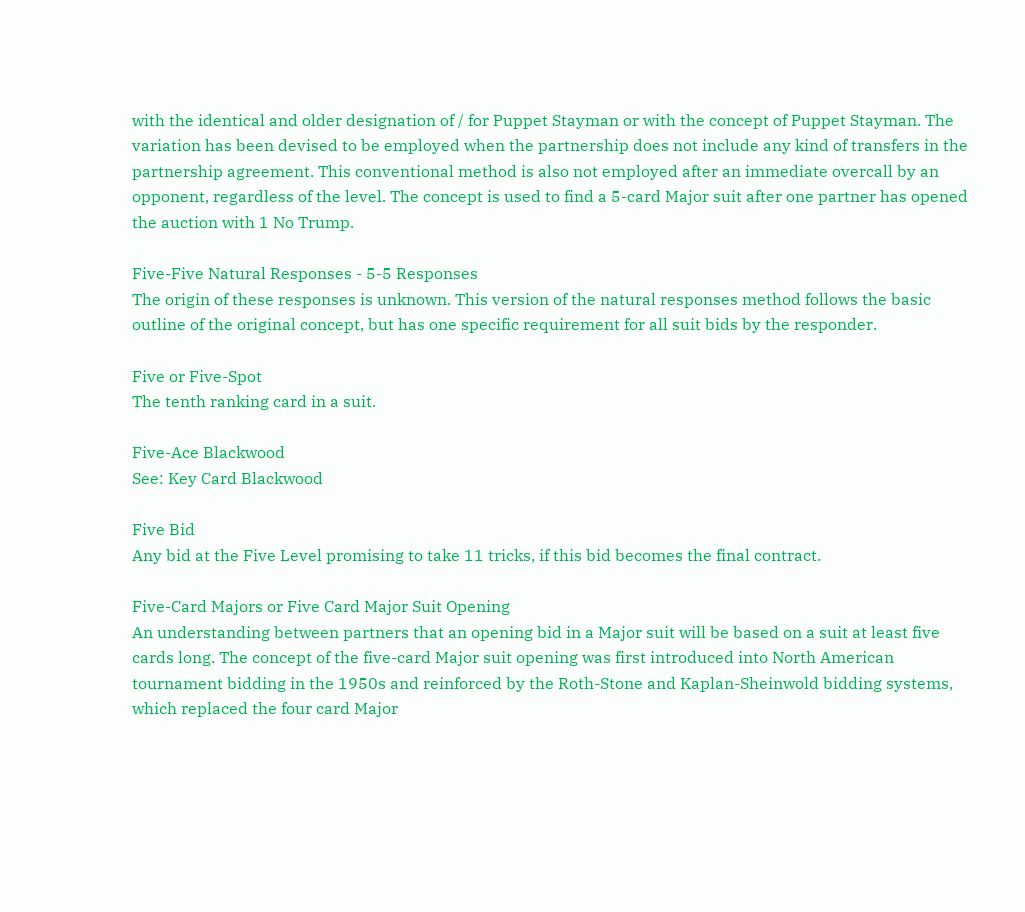with the identical and older designation of / for Puppet Stayman or with the concept of Puppet Stayman. The variation has been devised to be employed when the partnership does not include any kind of transfers in the partnership agreement. This conventional method is also not employed after an immediate overcall by an opponent, regardless of the level. The concept is used to find a 5-card Major suit after one partner has opened the auction with 1 No Trump.

Five-Five Natural Responses - 5-5 Responses
The origin of these responses is unknown. This version of the natural responses method follows the basic outline of the original concept, but has one specific requirement for all suit bids by the responder.

Five or Five-Spot
The tenth ranking card in a suit.

Five-Ace Blackwood
See: Key Card Blackwood

Five Bid
Any bid at the Five Level promising to take 11 tricks, if this bid becomes the final contract.

Five-Card Majors or Five Card Major Suit Opening
An understanding between partners that an opening bid in a Major suit will be based on a suit at least five cards long. The concept of the five-card Major suit opening was first introduced into North American tournament bidding in the 1950s and reinforced by the Roth-Stone and Kaplan-Sheinwold bidding systems, which replaced the four card Major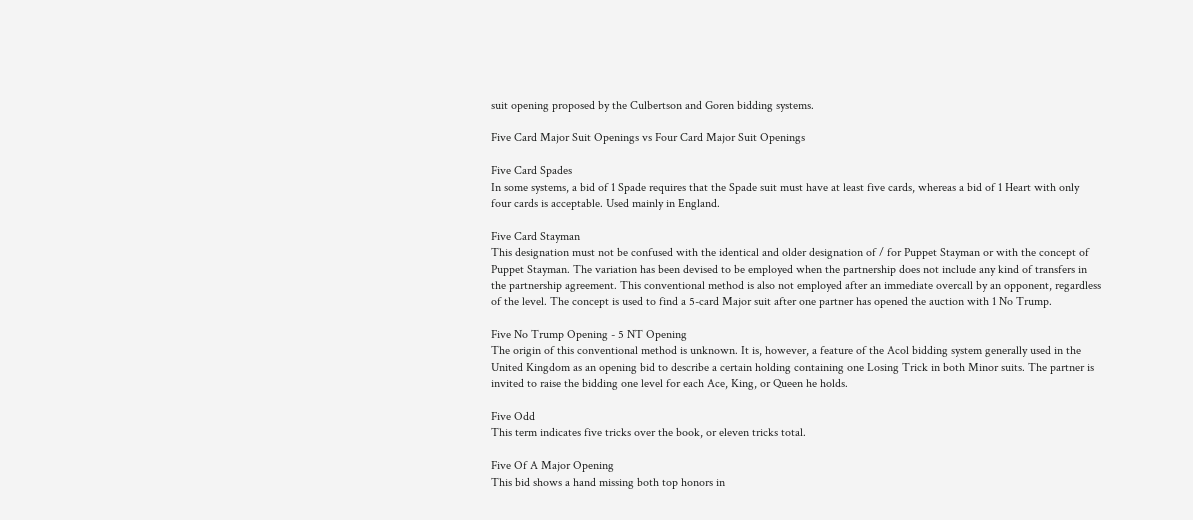suit opening proposed by the Culbertson and Goren bidding systems.

Five Card Major Suit Openings vs Four Card Major Suit Openings

Five Card Spades
In some systems, a bid of 1 Spade requires that the Spade suit must have at least five cards, whereas a bid of 1 Heart with only four cards is acceptable. Used mainly in England.

Five Card Stayman
This designation must not be confused with the identical and older designation of / for Puppet Stayman or with the concept of Puppet Stayman. The variation has been devised to be employed when the partnership does not include any kind of transfers in the partnership agreement. This conventional method is also not employed after an immediate overcall by an opponent, regardless of the level. The concept is used to find a 5-card Major suit after one partner has opened the auction with 1 No Trump.

Five No Trump Opening - 5 NT Opening
The origin of this conventional method is unknown. It is, however, a feature of the Acol bidding system generally used in the United Kingdom as an opening bid to describe a certain holding containing one Losing Trick in both Minor suits. The partner is invited to raise the bidding one level for each Ace, King, or Queen he holds.

Five Odd
This term indicates five tricks over the book, or eleven tricks total.

Five Of A Major Opening
This bid shows a hand missing both top honors in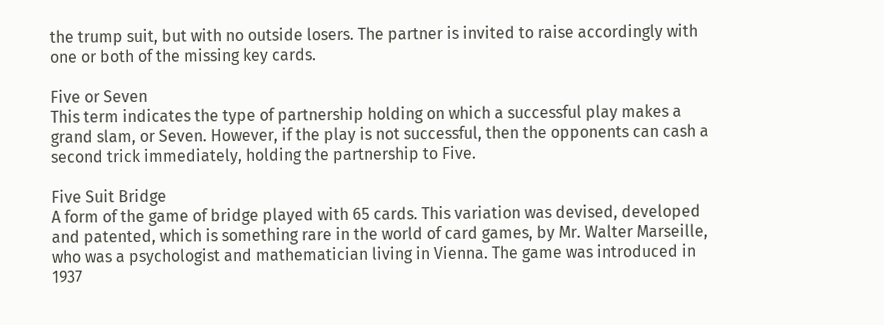the trump suit, but with no outside losers. The partner is invited to raise accordingly with one or both of the missing key cards.

Five or Seven
This term indicates the type of partnership holding on which a successful play makes a grand slam, or Seven. However, if the play is not successful, then the opponents can cash a second trick immediately, holding the partnership to Five.

Five Suit Bridge
A form of the game of bridge played with 65 cards. This variation was devised, developed and patented, which is something rare in the world of card games, by Mr. Walter Marseille, who was a psychologist and mathematician living in Vienna. The game was introduced in 1937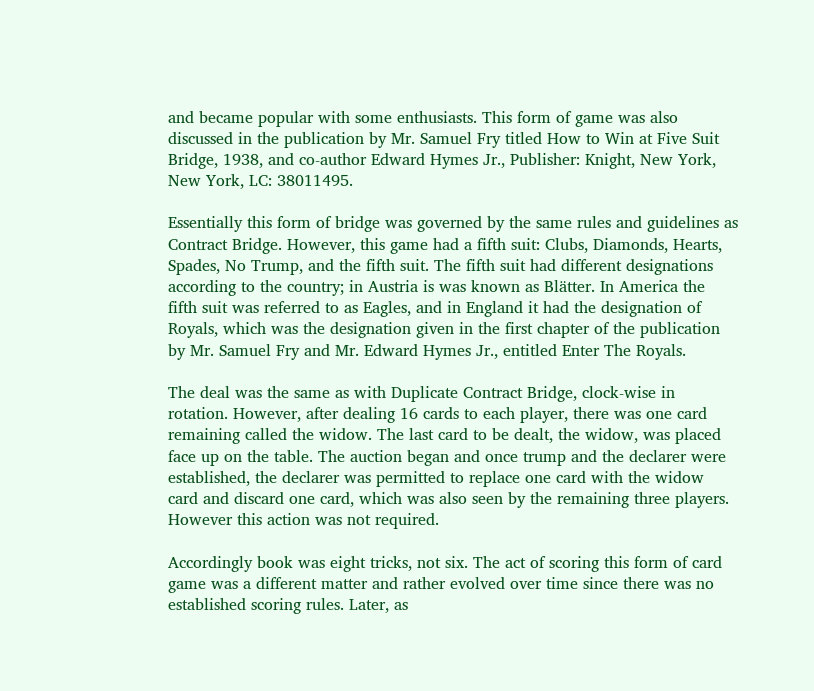and became popular with some enthusiasts. This form of game was also discussed in the publication by Mr. Samuel Fry titled How to Win at Five Suit Bridge, 1938, and co-author Edward Hymes Jr., Publisher: Knight, New York, New York, LC: 38011495.

Essentially this form of bridge was governed by the same rules and guidelines as Contract Bridge. However, this game had a fifth suit: Clubs, Diamonds, Hearts, Spades, No Trump, and the fifth suit. The fifth suit had different designations according to the country; in Austria is was known as Blätter. In America the fifth suit was referred to as Eagles, and in England it had the designation of Royals, which was the designation given in the first chapter of the publication by Mr. Samuel Fry and Mr. Edward Hymes Jr., entitled Enter The Royals.

The deal was the same as with Duplicate Contract Bridge, clock-wise in rotation. However, after dealing 16 cards to each player, there was one card remaining called the widow. The last card to be dealt, the widow, was placed face up on the table. The auction began and once trump and the declarer were established, the declarer was permitted to replace one card with the widow card and discard one card, which was also seen by the remaining three players. However this action was not required.

Accordingly book was eight tricks, not six. The act of scoring this form of card game was a different matter and rather evolved over time since there was no established scoring rules. Later, as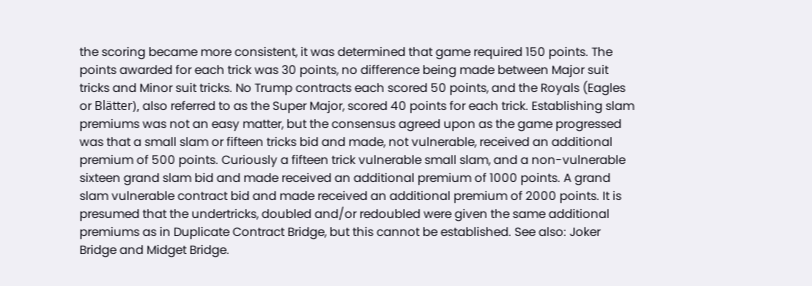the scoring became more consistent, it was determined that game required 150 points. The points awarded for each trick was 30 points, no difference being made between Major suit tricks and Minor suit tricks. No Trump contracts each scored 50 points, and the Royals (Eagles or Blätter), also referred to as the Super Major, scored 40 points for each trick. Establishing slam premiums was not an easy matter, but the consensus agreed upon as the game progressed was that a small slam or fifteen tricks bid and made, not vulnerable, received an additional premium of 500 points. Curiously a fifteen trick vulnerable small slam, and a non-vulnerable sixteen grand slam bid and made received an additional premium of 1000 points. A grand slam vulnerable contract bid and made received an additional premium of 2000 points. It is presumed that the undertricks, doubled and/or redoubled were given the same additional premiums as in Duplicate Contract Bridge, but this cannot be established. See also: Joker Bridge and Midget Bridge.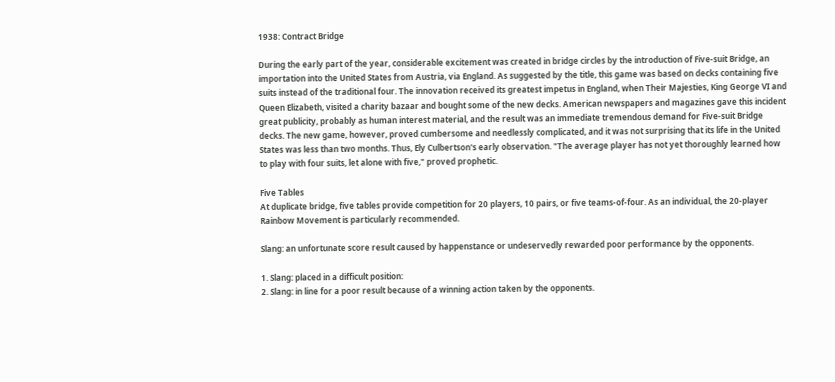1938: Contract Bridge

During the early part of the year, considerable excitement was created in bridge circles by the introduction of Five-suit Bridge, an importation into the United States from Austria, via England. As suggested by the title, this game was based on decks containing five suits instead of the traditional four. The innovation received its greatest impetus in England, when Their Majesties, King George VI and Queen Elizabeth, visited a charity bazaar and bought some of the new decks. American newspapers and magazines gave this incident great publicity, probably as human interest material, and the result was an immediate tremendous demand for Five-suit Bridge decks. The new game, however, proved cumbersome and needlessly complicated, and it was not surprising that its life in the United States was less than two months. Thus, Ely Culbertson's early observation. "The average player has not yet thoroughly learned how to play with four suits, let alone with five," proved prophetic.

Five Tables
At duplicate bridge, five tables provide competition for 20 players, 10 pairs, or five teams-of-four. As an individual, the 20-player Rainbow Movement is particularly recommended.

Slang: an unfortunate score result caused by happenstance or undeservedly rewarded poor performance by the opponents.

1. Slang: placed in a difficult position:
2. Slang: in line for a poor result because of a winning action taken by the opponents.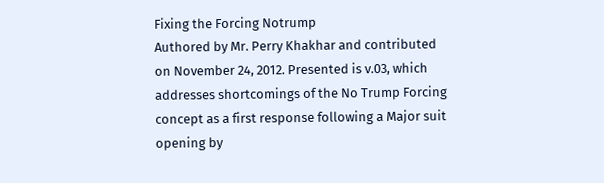Fixing the Forcing Notrump
Authored by Mr. Perry Khakhar and contributed on November 24, 2012. Presented is v.03, which addresses shortcomings of the No Trump Forcing concept as a first response following a Major suit opening by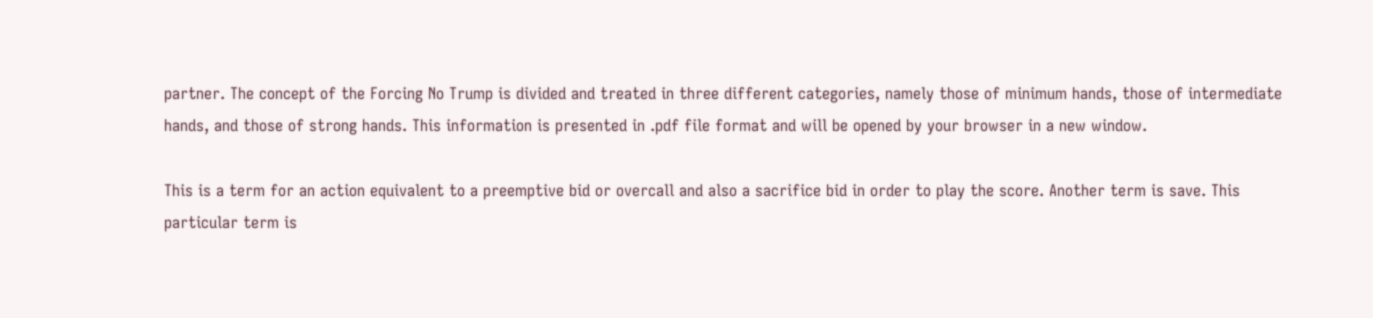partner. The concept of the Forcing No Trump is divided and treated in three different categories, namely those of minimum hands, those of intermediate hands, and those of strong hands. This information is presented in .pdf file format and will be opened by your browser in a new window.

This is a term for an action equivalent to a preemptive bid or overcall and also a sacrifice bid in order to play the score. Another term is save. This particular term is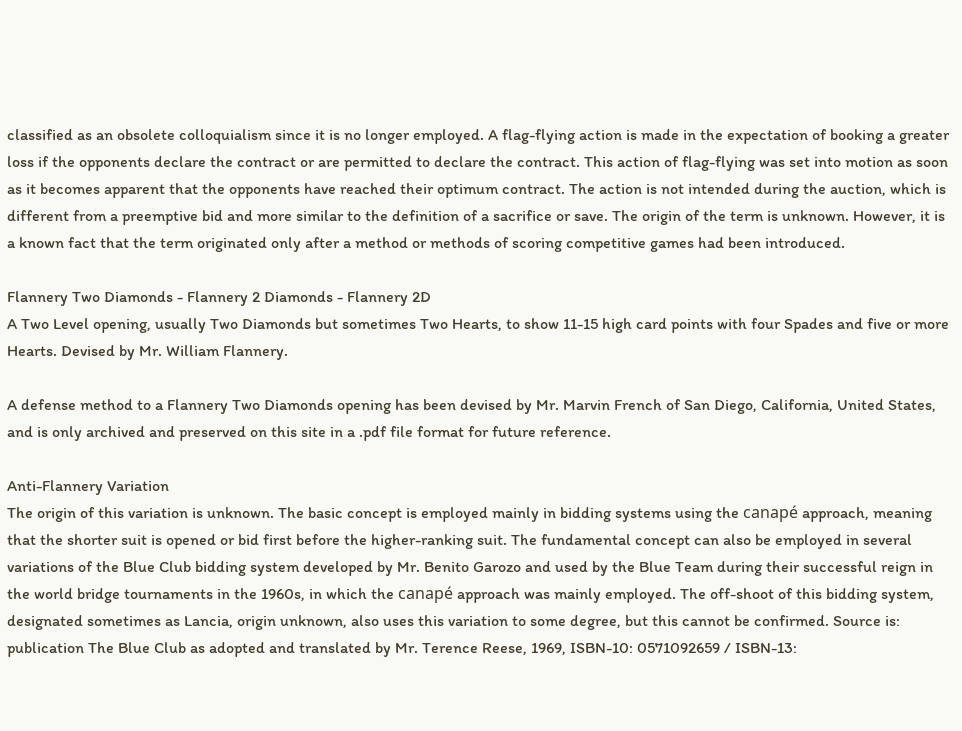classified as an obsolete colloquialism since it is no longer employed. A flag-flying action is made in the expectation of booking a greater loss if the opponents declare the contract or are permitted to declare the contract. This action of flag-flying was set into motion as soon as it becomes apparent that the opponents have reached their optimum contract. The action is not intended during the auction, which is different from a preemptive bid and more similar to the definition of a sacrifice or save. The origin of the term is unknown. However, it is a known fact that the term originated only after a method or methods of scoring competitive games had been introduced.

Flannery Two Diamonds - Flannery 2 Diamonds - Flannery 2D
A Two Level opening, usually Two Diamonds but sometimes Two Hearts, to show 11-15 high card points with four Spades and five or more Hearts. Devised by Mr. William Flannery.

A defense method to a Flannery Two Diamonds opening has been devised by Mr. Marvin French of San Diego, California, United States, and is only archived and preserved on this site in a .pdf file format for future reference.

Anti-Flannery Variation
The origin of this variation is unknown. The basic concept is employed mainly in bidding systems using the canapé approach, meaning that the shorter suit is opened or bid first before the higher-ranking suit. The fundamental concept can also be employed in several variations of the Blue Club bidding system developed by Mr. Benito Garozo and used by the Blue Team during their successful reign in the world bridge tournaments in the 1960s, in which the canapé approach was mainly employed. The off-shoot of this bidding system, designated sometimes as Lancia, origin unknown, also uses this variation to some degree, but this cannot be confirmed. Source is: publication The Blue Club as adopted and translated by Mr. Terence Reese, 1969, ISBN-10: 0571092659 / ISBN-13: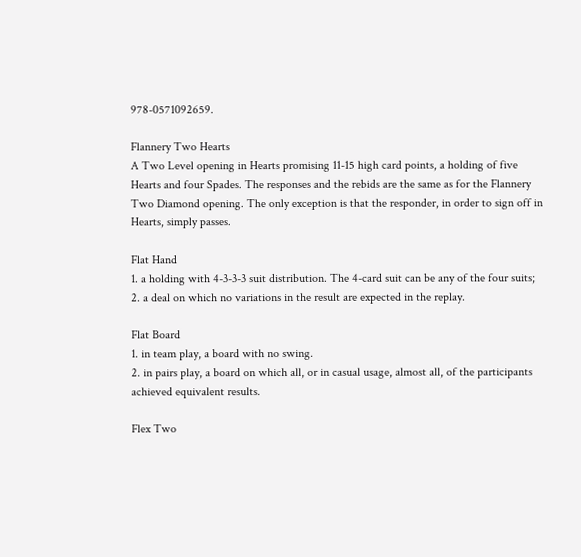978-0571092659.

Flannery Two Hearts
A Two Level opening in Hearts promising 11-15 high card points, a holding of five Hearts and four Spades. The responses and the rebids are the same as for the Flannery Two Diamond opening. The only exception is that the responder, in order to sign off in Hearts, simply passes.

Flat Hand
1. a holding with 4-3-3-3 suit distribution. The 4-card suit can be any of the four suits;
2. a deal on which no variations in the result are expected in the replay.

Flat Board
1. in team play, a board with no swing.
2. in pairs play, a board on which all, or in casual usage, almost all, of the participants achieved equivalent results.

Flex Two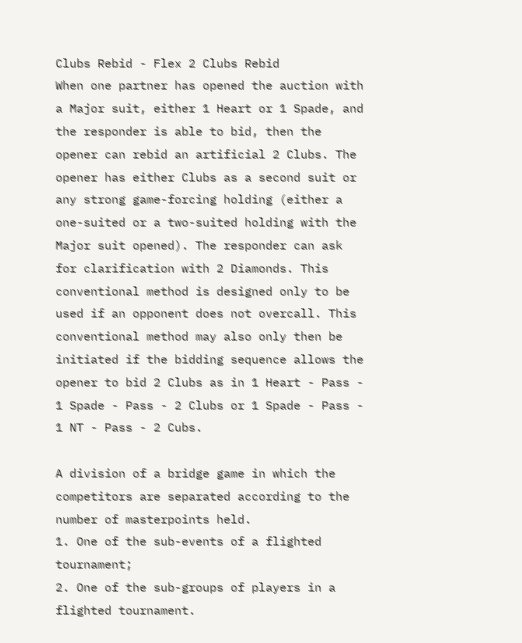Clubs Rebid - Flex 2 Clubs Rebid
When one partner has opened the auction with a Major suit, either 1 Heart or 1 Spade, and the responder is able to bid, then the opener can rebid an artificial 2 Clubs. The opener has either Clubs as a second suit or any strong game-forcing holding (either a one-suited or a two-suited holding with the Major suit opened). The responder can ask for clarification with 2 Diamonds. This conventional method is designed only to be used if an opponent does not overcall. This conventional method may also only then be initiated if the bidding sequence allows the opener to bid 2 Clubs as in 1 Heart - Pass - 1 Spade - Pass - 2 Clubs or 1 Spade - Pass - 1 NT - Pass - 2 Cubs.

A division of a bridge game in which the competitors are separated according to the number of masterpoints held.
1. One of the sub-events of a flighted tournament;
2. One of the sub-groups of players in a flighted tournament.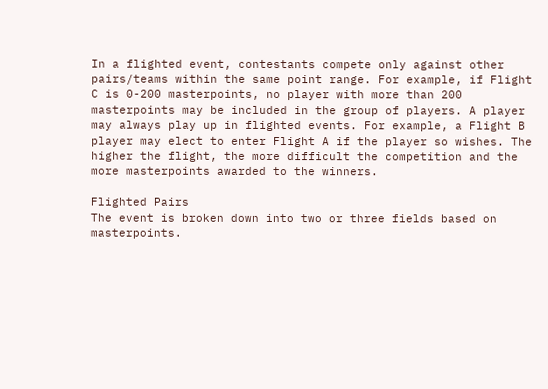In a flighted event, contestants compete only against other pairs/teams within the same point range. For example, if Flight C is 0-200 masterpoints, no player with more than 200 masterpoints may be included in the group of players. A player may always play up in flighted events. For example, a Flight B player may elect to enter Flight A if the player so wishes. The higher the flight, the more difficult the competition and the more masterpoints awarded to the winners.

Flighted Pairs
The event is broken down into two or three fields based on masterpoints.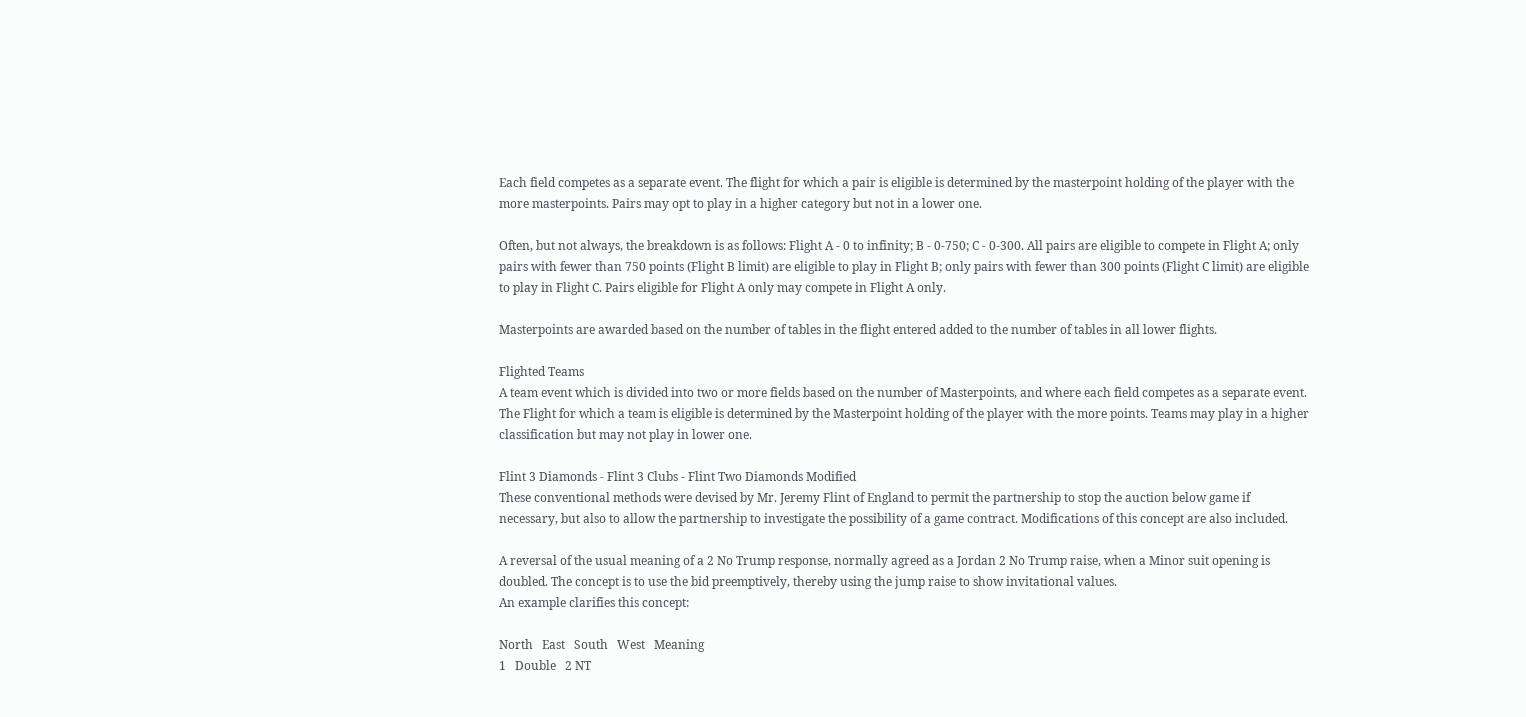Each field competes as a separate event. The flight for which a pair is eligible is determined by the masterpoint holding of the player with the more masterpoints. Pairs may opt to play in a higher category but not in a lower one.

Often, but not always, the breakdown is as follows: Flight A - 0 to infinity; B - 0-750; C - 0-300. All pairs are eligible to compete in Flight A; only pairs with fewer than 750 points (Flight B limit) are eligible to play in Flight B; only pairs with fewer than 300 points (Flight C limit) are eligible to play in Flight C. Pairs eligible for Flight A only may compete in Flight A only.

Masterpoints are awarded based on the number of tables in the flight entered added to the number of tables in all lower flights.

Flighted Teams
A team event which is divided into two or more fields based on the number of Masterpoints, and where each field competes as a separate event. The Flight for which a team is eligible is determined by the Masterpoint holding of the player with the more points. Teams may play in a higher classification but may not play in lower one.

Flint 3 Diamonds - Flint 3 Clubs - Flint Two Diamonds Modified
These conventional methods were devised by Mr. Jeremy Flint of England to permit the partnership to stop the auction below game if necessary, but also to allow the partnership to investigate the possibility of a game contract. Modifications of this concept are also included.

A reversal of the usual meaning of a 2 No Trump response, normally agreed as a Jordan 2 No Trump raise, when a Minor suit opening is doubled. The concept is to use the bid preemptively, thereby using the jump raise to show invitational values.
An example clarifies this concept:

North   East   South   West   Meaning
1   Double   2 NT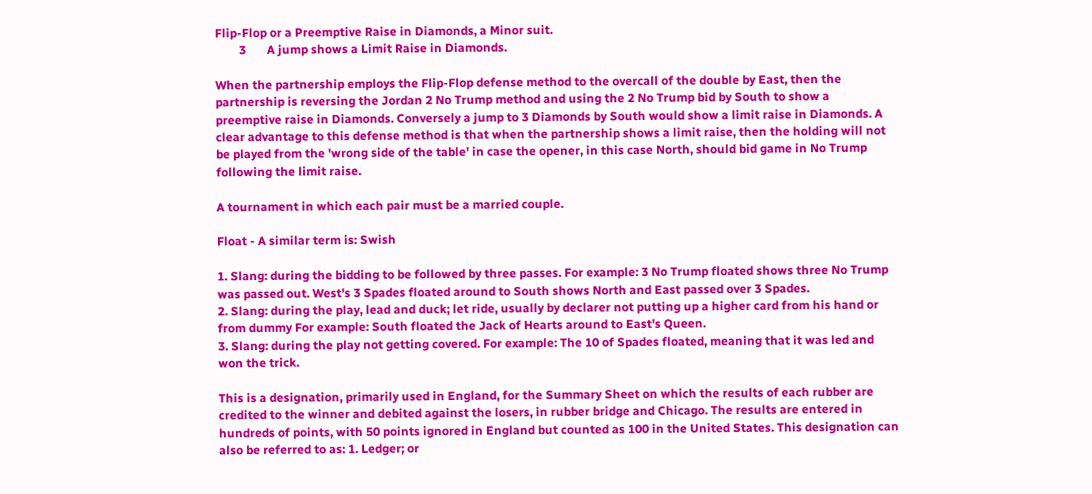Flip-Flop or a Preemptive Raise in Diamonds, a Minor suit.
        3       A jump shows a Limit Raise in Diamonds.

When the partnership employs the Flip-Flop defense method to the overcall of the double by East, then the partnership is reversing the Jordan 2 No Trump method and using the 2 No Trump bid by South to show a preemptive raise in Diamonds. Conversely a jump to 3 Diamonds by South would show a limit raise in Diamonds. A clear advantage to this defense method is that when the partnership shows a limit raise, then the holding will not be played from the 'wrong side of the table' in case the opener, in this case North, should bid game in No Trump following the limit raise.

A tournament in which each pair must be a married couple.

Float - A similar term is: Swish

1. Slang: during the bidding to be followed by three passes. For example: 3 No Trump floated shows three No Trump was passed out. West's 3 Spades floated around to South shows North and East passed over 3 Spades.
2. Slang: during the play, lead and duck; let ride, usually by declarer not putting up a higher card from his hand or from dummy For example: South floated the Jack of Hearts around to East's Queen.
3. Slang: during the play not getting covered. For example: The 10 of Spades floated, meaning that it was led and won the trick.

This is a designation, primarily used in England, for the Summary Sheet on which the results of each rubber are credited to the winner and debited against the losers, in rubber bridge and Chicago. The results are entered in hundreds of points, with 50 points ignored in England but counted as 100 in the United States. This designation can also be referred to as: 1. Ledger; or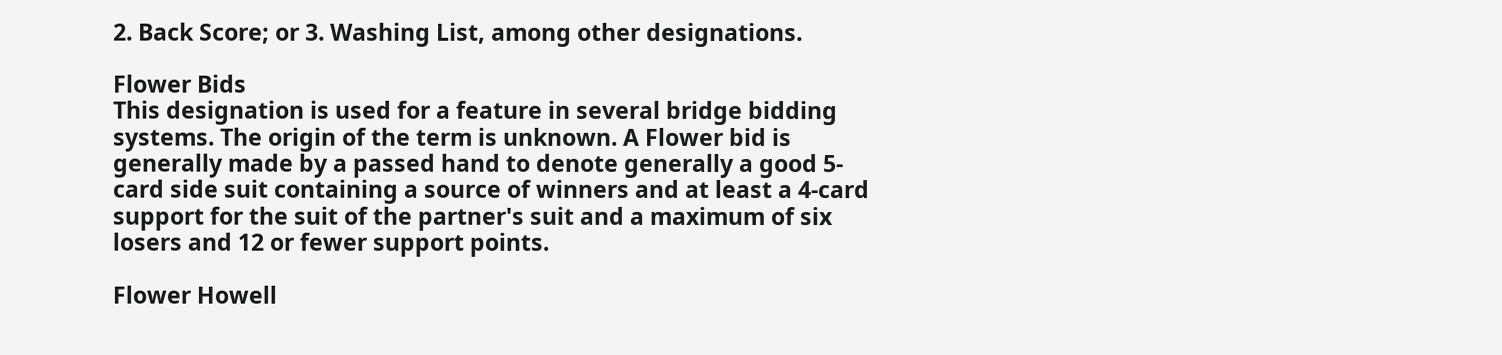2. Back Score; or 3. Washing List, among other designations.

Flower Bids
This designation is used for a feature in several bridge bidding systems. The origin of the term is unknown. A Flower bid is generally made by a passed hand to denote generally a good 5-card side suit containing a source of winners and at least a 4-card support for the suit of the partner's suit and a maximum of six losers and 12 or fewer support points.

Flower Howell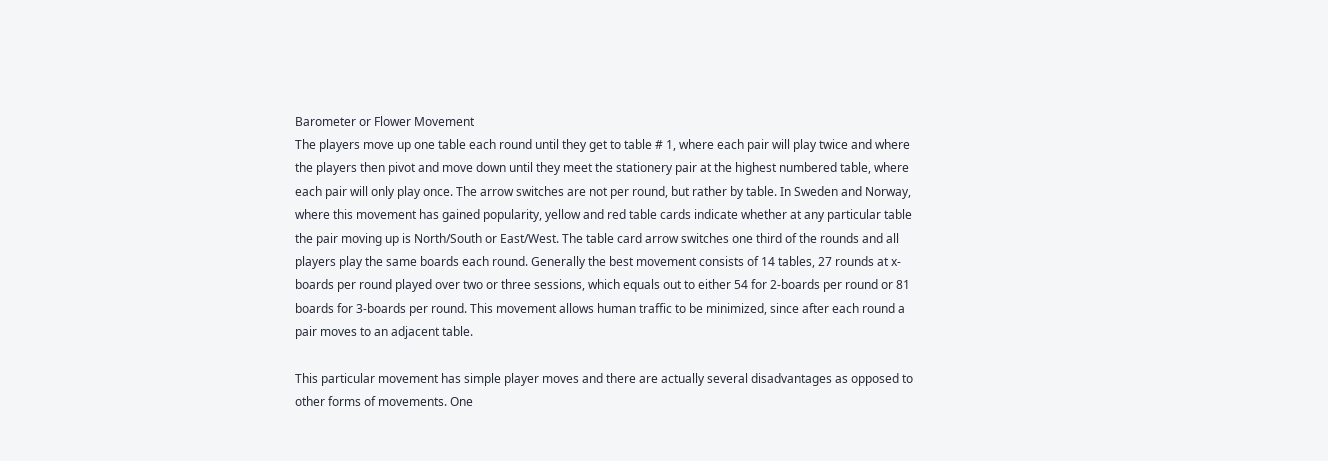Barometer or Flower Movement
The players move up one table each round until they get to table # 1, where each pair will play twice and where the players then pivot and move down until they meet the stationery pair at the highest numbered table, where each pair will only play once. The arrow switches are not per round, but rather by table. In Sweden and Norway, where this movement has gained popularity, yellow and red table cards indicate whether at any particular table the pair moving up is North/South or East/West. The table card arrow switches one third of the rounds and all players play the same boards each round. Generally the best movement consists of 14 tables, 27 rounds at x-boards per round played over two or three sessions, which equals out to either 54 for 2-boards per round or 81 boards for 3-boards per round. This movement allows human traffic to be minimized, since after each round a pair moves to an adjacent table.

This particular movement has simple player moves and there are actually several disadvantages as opposed to other forms of movements. One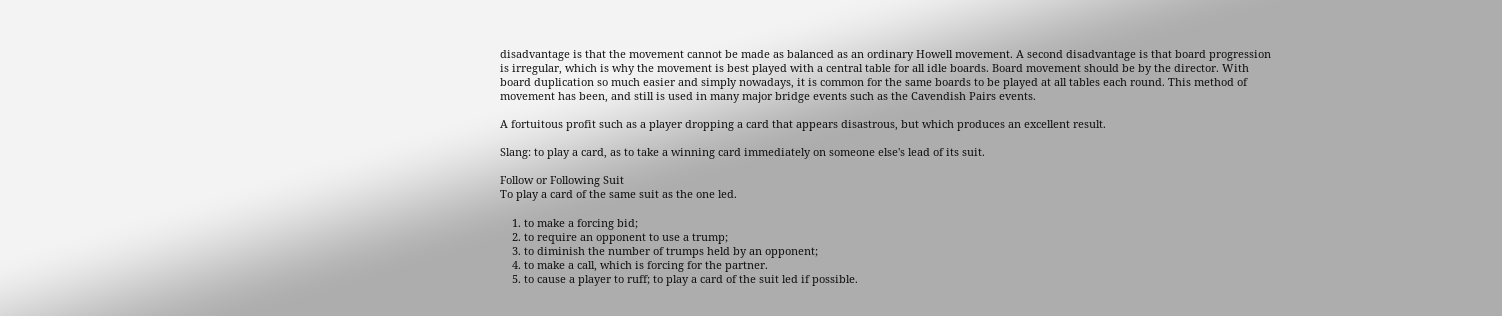disadvantage is that the movement cannot be made as balanced as an ordinary Howell movement. A second disadvantage is that board progression is irregular, which is why the movement is best played with a central table for all idle boards. Board movement should be by the director. With board duplication so much easier and simply nowadays, it is common for the same boards to be played at all tables each round. This method of movement has been, and still is used in many major bridge events such as the Cavendish Pairs events.

A fortuitous profit such as a player dropping a card that appears disastrous, but which produces an excellent result.

Slang: to play a card, as to take a winning card immediately on someone else's lead of its suit.

Follow or Following Suit
To play a card of the same suit as the one led.

    1. to make a forcing bid;
    2. to require an opponent to use a trump;
    3. to diminish the number of trumps held by an opponent;
    4. to make a call, which is forcing for the partner.
    5. to cause a player to ruff; to play a card of the suit led if possible.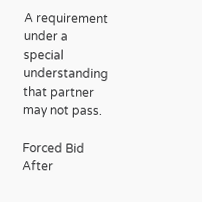A requirement under a special understanding that partner may not pass.

Forced Bid
After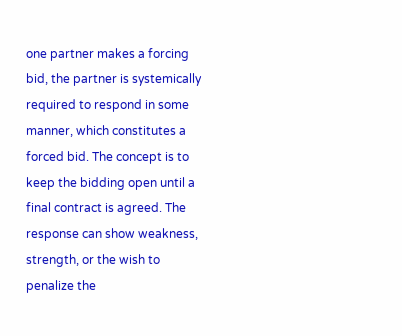one partner makes a forcing bid, the partner is systemically required to respond in some manner, which constitutes a forced bid. The concept is to keep the bidding open until a final contract is agreed. The response can show weakness, strength, or the wish to penalize the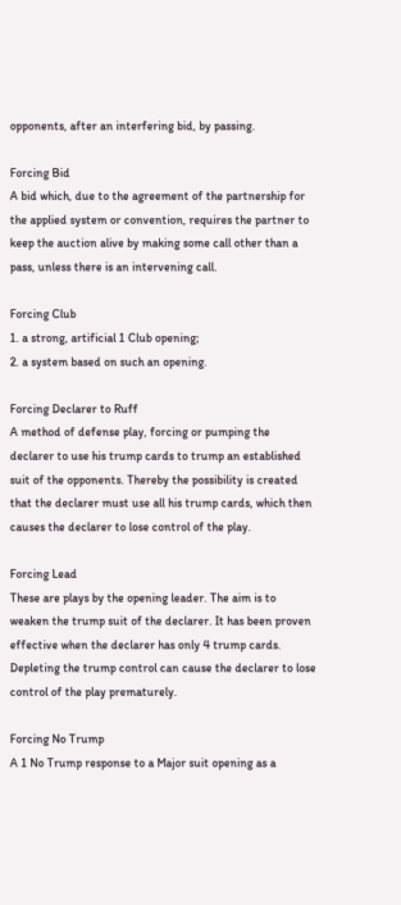opponents, after an interfering bid, by passing.

Forcing Bid
A bid which, due to the agreement of the partnership for the applied system or convention, requires the partner to keep the auction alive by making some call other than a pass, unless there is an intervening call.

Forcing Club
1. a strong, artificial 1 Club opening;
2. a system based on such an opening.

Forcing Declarer to Ruff
A method of defense play, forcing or pumping the declarer to use his trump cards to trump an established suit of the opponents. Thereby the possibility is created that the declarer must use all his trump cards, which then causes the declarer to lose control of the play.

Forcing Lead
These are plays by the opening leader. The aim is to weaken the trump suit of the declarer. It has been proven effective when the declarer has only 4 trump cards. Depleting the trump control can cause the declarer to lose control of the play prematurely.

Forcing No Trump
A 1 No Trump response to a Major suit opening as a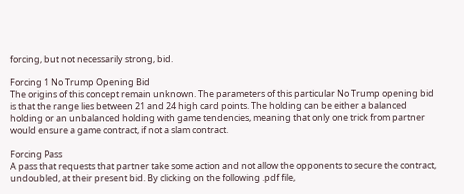forcing, but not necessarily strong, bid.

Forcing 1 No Trump Opening Bid
The origins of this concept remain unknown. The parameters of this particular No Trump opening bid is that the range lies between 21 and 24 high card points. The holding can be either a balanced holding or an unbalanced holding with game tendencies, meaning that only one trick from partner would ensure a game contract, if not a slam contract.

Forcing Pass
A pass that requests that partner take some action and not allow the opponents to secure the contract, undoubled, at their present bid. By clicking on the following .pdf file,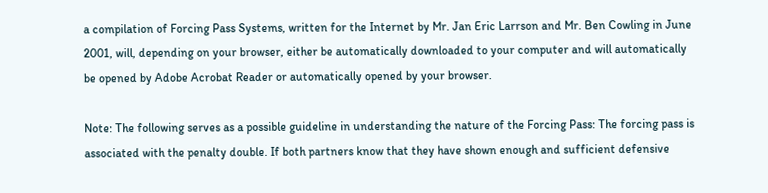a compilation of Forcing Pass Systems, written for the Internet by Mr. Jan Eric Larrson and Mr. Ben Cowling in June 2001, will, depending on your browser, either be automatically downloaded to your computer and will automatically be opened by Adobe Acrobat Reader or automatically opened by your browser.

Note: The following serves as a possible guideline in understanding the nature of the Forcing Pass: The forcing pass is associated with the penalty double. If both partners know that they have shown enough and sufficient defensive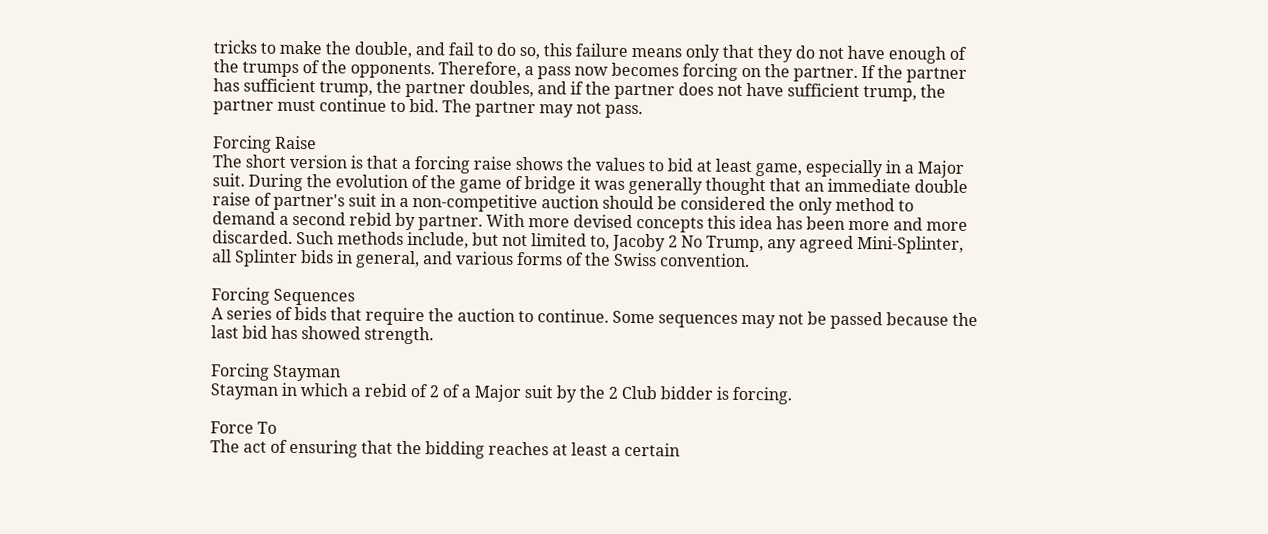tricks to make the double, and fail to do so, this failure means only that they do not have enough of the trumps of the opponents. Therefore, a pass now becomes forcing on the partner. If the partner has sufficient trump, the partner doubles, and if the partner does not have sufficient trump, the partner must continue to bid. The partner may not pass.

Forcing Raise
The short version is that a forcing raise shows the values to bid at least game, especially in a Major suit. During the evolution of the game of bridge it was generally thought that an immediate double raise of partner's suit in a non-competitive auction should be considered the only method to demand a second rebid by partner. With more devised concepts this idea has been more and more discarded. Such methods include, but not limited to, Jacoby 2 No Trump, any agreed Mini-Splinter, all Splinter bids in general, and various forms of the Swiss convention.

Forcing Sequences
A series of bids that require the auction to continue. Some sequences may not be passed because the last bid has showed strength.

Forcing Stayman
Stayman in which a rebid of 2 of a Major suit by the 2 Club bidder is forcing.

Force To
The act of ensuring that the bidding reaches at least a certain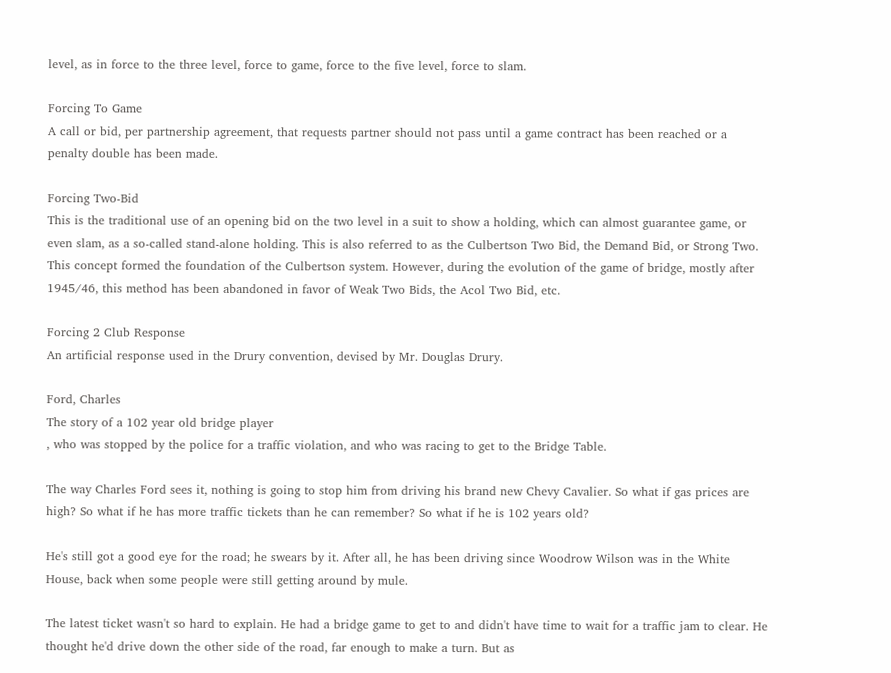level, as in force to the three level, force to game, force to the five level, force to slam.

Forcing To Game
A call or bid, per partnership agreement, that requests partner should not pass until a game contract has been reached or a penalty double has been made.

Forcing Two-Bid
This is the traditional use of an opening bid on the two level in a suit to show a holding, which can almost guarantee game, or even slam, as a so-called stand-alone holding. This is also referred to as the Culbertson Two Bid, the Demand Bid, or Strong Two. This concept formed the foundation of the Culbertson system. However, during the evolution of the game of bridge, mostly after 1945/46, this method has been abandoned in favor of Weak Two Bids, the Acol Two Bid, etc.

Forcing 2 Club Response
An artificial response used in the Drury convention, devised by Mr. Douglas Drury.

Ford, Charles
The story of a 102 year old bridge player
, who was stopped by the police for a traffic violation, and who was racing to get to the Bridge Table.

The way Charles Ford sees it, nothing is going to stop him from driving his brand new Chevy Cavalier. So what if gas prices are high? So what if he has more traffic tickets than he can remember? So what if he is 102 years old?

He's still got a good eye for the road; he swears by it. After all, he has been driving since Woodrow Wilson was in the White House, back when some people were still getting around by mule.

The latest ticket wasn't so hard to explain. He had a bridge game to get to and didn't have time to wait for a traffic jam to clear. He thought he'd drive down the other side of the road, far enough to make a turn. But as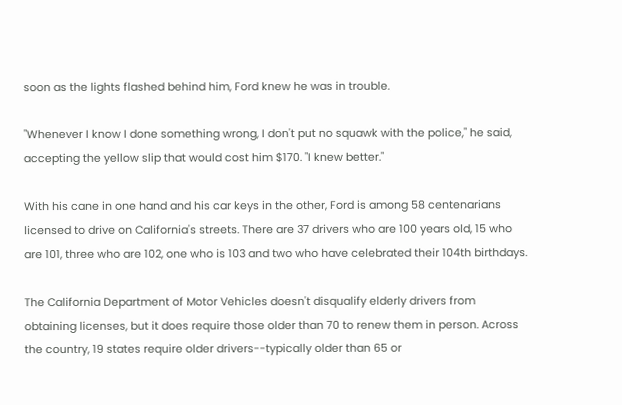soon as the lights flashed behind him, Ford knew he was in trouble.

"Whenever I know I done something wrong, I don't put no squawk with the police," he said, accepting the yellow slip that would cost him $170. "I knew better."

With his cane in one hand and his car keys in the other, Ford is among 58 centenarians licensed to drive on California's streets. There are 37 drivers who are 100 years old, 15 who are 101, three who are 102, one who is 103 and two who have celebrated their 104th birthdays.

The California Department of Motor Vehicles doesn't disqualify elderly drivers from obtaining licenses, but it does require those older than 70 to renew them in person. Across the country, 19 states require older drivers--typically older than 65 or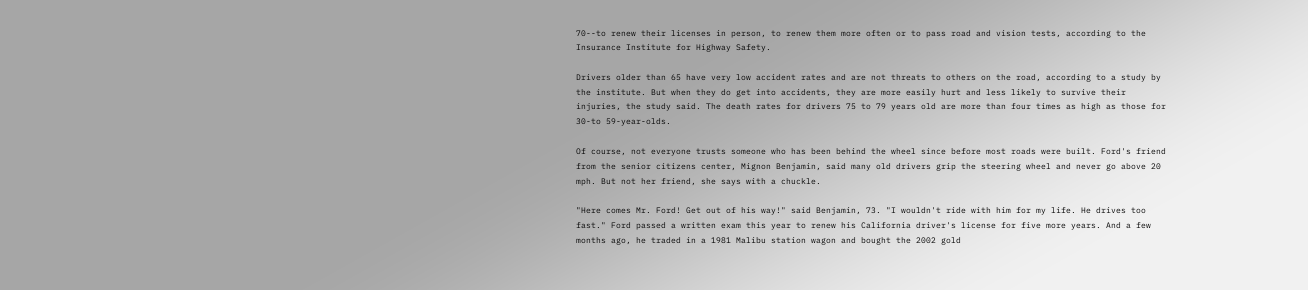70--to renew their licenses in person, to renew them more often or to pass road and vision tests, according to the Insurance Institute for Highway Safety.

Drivers older than 65 have very low accident rates and are not threats to others on the road, according to a study by the institute. But when they do get into accidents, they are more easily hurt and less likely to survive their injuries, the study said. The death rates for drivers 75 to 79 years old are more than four times as high as those for 30-to 59-year-olds.

Of course, not everyone trusts someone who has been behind the wheel since before most roads were built. Ford's friend from the senior citizens center, Mignon Benjamin, said many old drivers grip the steering wheel and never go above 20 mph. But not her friend, she says with a chuckle.

"Here comes Mr. Ford! Get out of his way!" said Benjamin, 73. "I wouldn't ride with him for my life. He drives too fast." Ford passed a written exam this year to renew his California driver's license for five more years. And a few months ago, he traded in a 1981 Malibu station wagon and bought the 2002 gold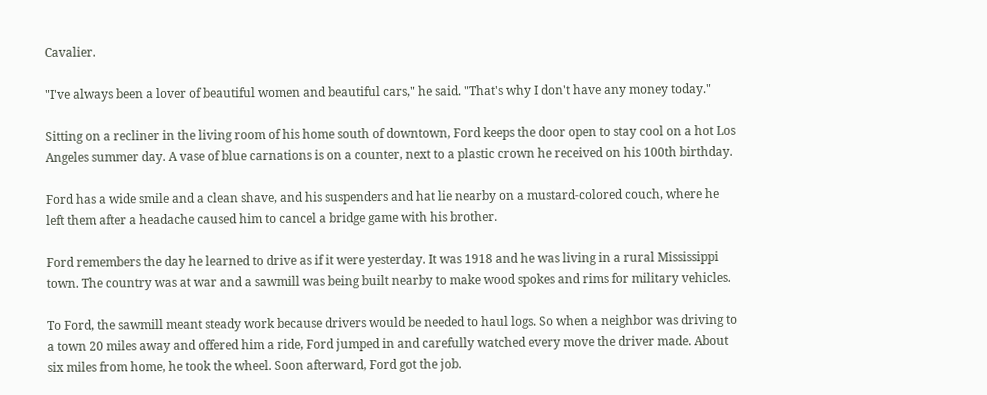Cavalier.

"I've always been a lover of beautiful women and beautiful cars," he said. "That's why I don't have any money today."

Sitting on a recliner in the living room of his home south of downtown, Ford keeps the door open to stay cool on a hot Los Angeles summer day. A vase of blue carnations is on a counter, next to a plastic crown he received on his 100th birthday.

Ford has a wide smile and a clean shave, and his suspenders and hat lie nearby on a mustard-colored couch, where he left them after a headache caused him to cancel a bridge game with his brother.

Ford remembers the day he learned to drive as if it were yesterday. It was 1918 and he was living in a rural Mississippi town. The country was at war and a sawmill was being built nearby to make wood spokes and rims for military vehicles.

To Ford, the sawmill meant steady work because drivers would be needed to haul logs. So when a neighbor was driving to a town 20 miles away and offered him a ride, Ford jumped in and carefully watched every move the driver made. About six miles from home, he took the wheel. Soon afterward, Ford got the job.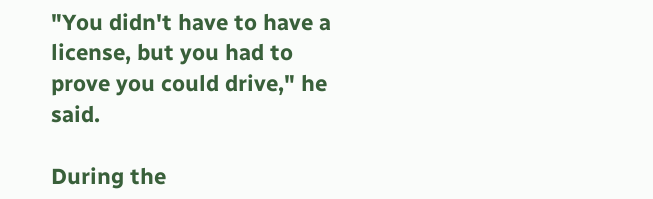"You didn't have to have a license, but you had to prove you could drive," he said.

During the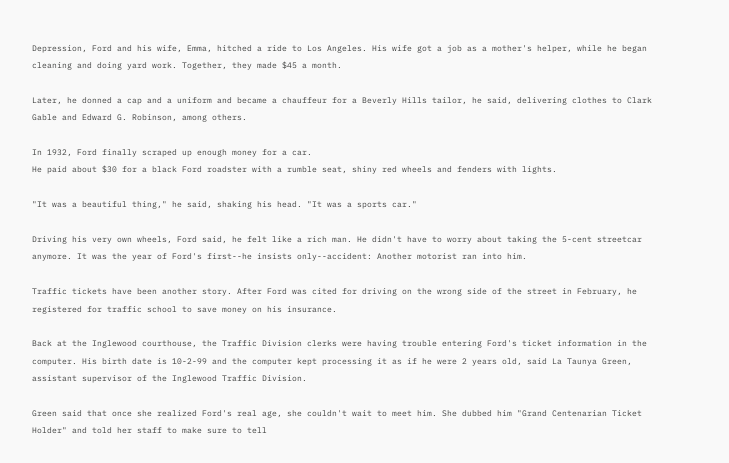Depression, Ford and his wife, Emma, hitched a ride to Los Angeles. His wife got a job as a mother's helper, while he began cleaning and doing yard work. Together, they made $45 a month.

Later, he donned a cap and a uniform and became a chauffeur for a Beverly Hills tailor, he said, delivering clothes to Clark Gable and Edward G. Robinson, among others.

In 1932, Ford finally scraped up enough money for a car.
He paid about $30 for a black Ford roadster with a rumble seat, shiny red wheels and fenders with lights.

"It was a beautiful thing," he said, shaking his head. "It was a sports car."

Driving his very own wheels, Ford said, he felt like a rich man. He didn't have to worry about taking the 5-cent streetcar anymore. It was the year of Ford's first--he insists only--accident: Another motorist ran into him.

Traffic tickets have been another story. After Ford was cited for driving on the wrong side of the street in February, he registered for traffic school to save money on his insurance.

Back at the Inglewood courthouse, the Traffic Division clerks were having trouble entering Ford's ticket information in the computer. His birth date is 10-2-99 and the computer kept processing it as if he were 2 years old, said La Taunya Green, assistant supervisor of the Inglewood Traffic Division.

Green said that once she realized Ford's real age, she couldn't wait to meet him. She dubbed him "Grand Centenarian Ticket Holder" and told her staff to make sure to tell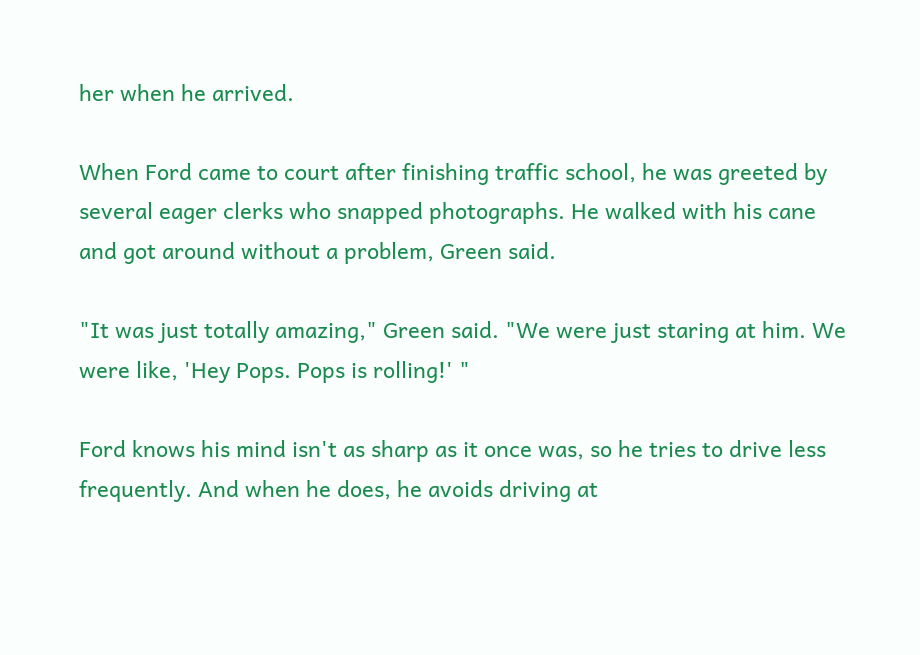her when he arrived.

When Ford came to court after finishing traffic school, he was greeted by several eager clerks who snapped photographs. He walked with his cane and got around without a problem, Green said.

"It was just totally amazing," Green said. "We were just staring at him. We were like, 'Hey Pops. Pops is rolling!' "

Ford knows his mind isn't as sharp as it once was, so he tries to drive less frequently. And when he does, he avoids driving at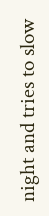night and tries to slow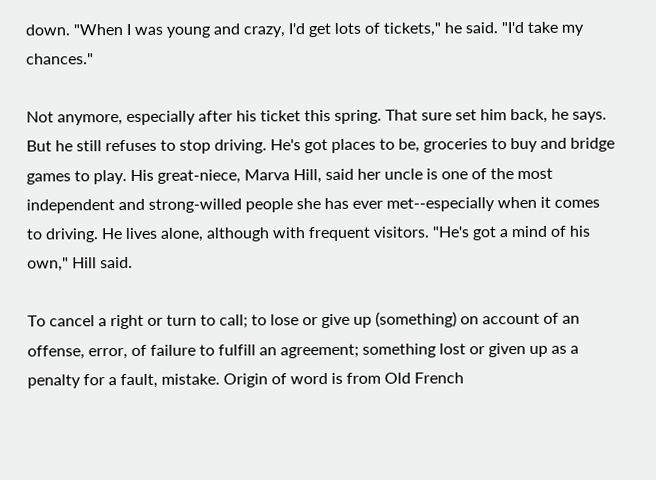down. "When I was young and crazy, I'd get lots of tickets," he said. "I'd take my chances."

Not anymore, especially after his ticket this spring. That sure set him back, he says. But he still refuses to stop driving. He's got places to be, groceries to buy and bridge games to play. His great-niece, Marva Hill, said her uncle is one of the most independent and strong-willed people she has ever met--especially when it comes to driving. He lives alone, although with frequent visitors. "He's got a mind of his own," Hill said.

To cancel a right or turn to call; to lose or give up (something) on account of an offense, error, of failure to fulfill an agreement; something lost or given up as a penalty for a fault, mistake. Origin of word is from Old French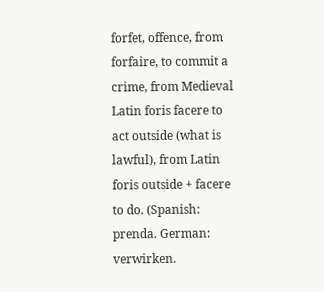forfet, offence, from forfaire, to commit a crime, from Medieval Latin foris facere to act outside (what is lawful), from Latin foris outside + facere to do. (Spanish: prenda. German: verwirken.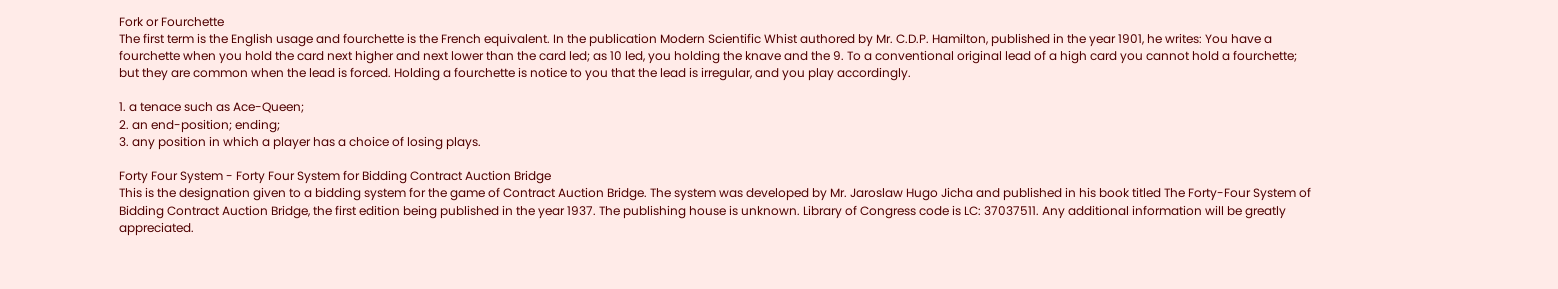Fork or Fourchette
The first term is the English usage and fourchette is the French equivalent. In the publication Modern Scientific Whist authored by Mr. C.D.P. Hamilton, published in the year 1901, he writes: You have a fourchette when you hold the card next higher and next lower than the card led; as 10 led, you holding the knave and the 9. To a conventional original lead of a high card you cannot hold a fourchette; but they are common when the lead is forced. Holding a fourchette is notice to you that the lead is irregular, and you play accordingly.

1. a tenace such as Ace-Queen;
2. an end-position; ending;
3. any position in which a player has a choice of losing plays.

Forty Four System - Forty Four System for Bidding Contract Auction Bridge
This is the designation given to a bidding system for the game of Contract Auction Bridge. The system was developed by Mr. Jaroslaw Hugo Jicha and published in his book titled The Forty-Four System of Bidding Contract Auction Bridge, the first edition being published in the year 1937. The publishing house is unknown. Library of Congress code is LC: 37037511. Any additional information will be greatly appreciated.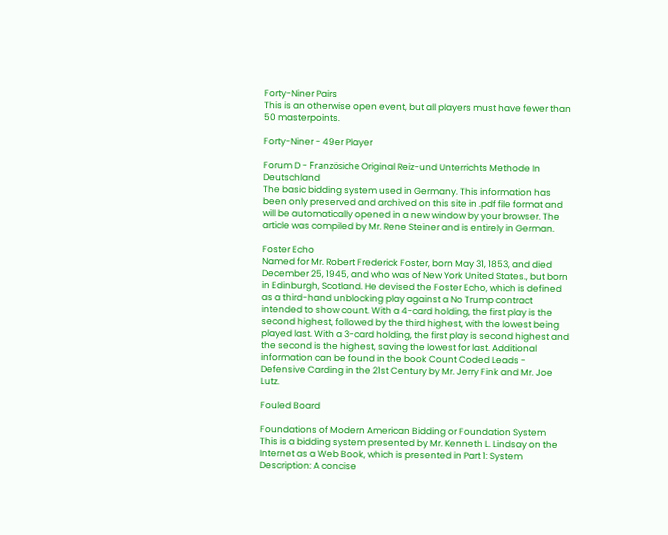Forty-Niner Pairs
This is an otherwise open event, but all players must have fewer than 50 masterpoints.

Forty-Niner - 49er Player

Forum D - Französiche Original Reiz-und Unterrichts Methode In Deutschland
The basic bidding system used in Germany. This information has been only preserved and archived on this site in .pdf file format and will be automatically opened in a new window by your browser. The article was compiled by Mr. Rene Steiner and is entirely in German.

Foster Echo
Named for Mr. Robert Frederick Foster, born May 31, 1853, and died December 25, 1945, and who was of New York United States., but born in Edinburgh, Scotland. He devised the Foster Echo, which is defined as a third-hand unblocking play against a No Trump contract intended to show count. With a 4-card holding, the first play is the second highest, followed by the third highest, with the lowest being played last. With a 3-card holding, the first play is second highest and the second is the highest, saving the lowest for last. Additional information can be found in the book Count Coded Leads - Defensive Carding in the 21st Century by Mr. Jerry Fink and Mr. Joe Lutz.

Fouled Board

Foundations of Modern American Bidding or Foundation System
This is a bidding system presented by Mr. Kenneth L. Lindsay on the Internet as a Web Book, which is presented in Part 1: System Description: A concise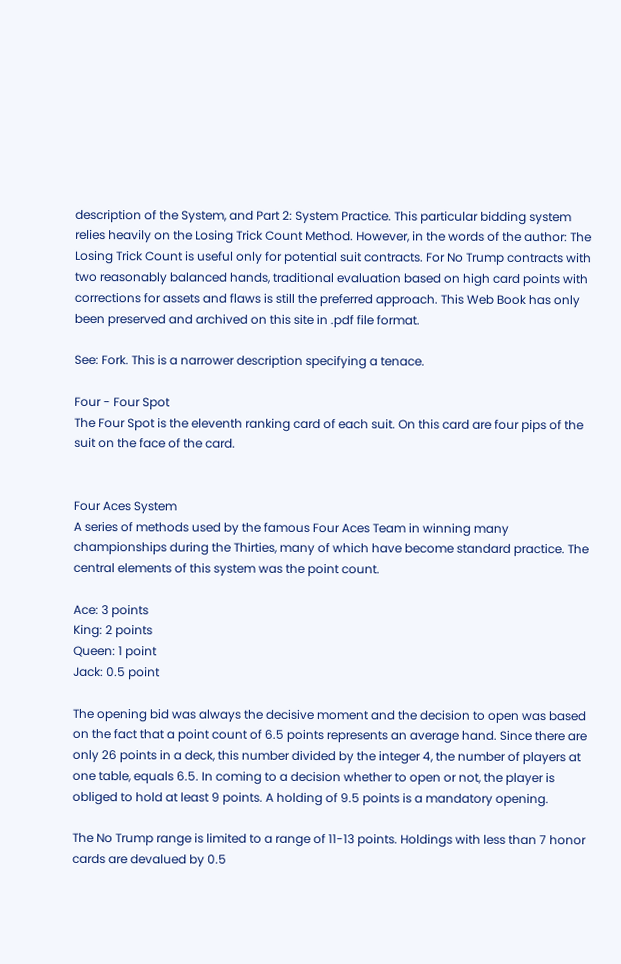description of the System, and Part 2: System Practice. This particular bidding system relies heavily on the Losing Trick Count Method. However, in the words of the author: The Losing Trick Count is useful only for potential suit contracts. For No Trump contracts with two reasonably balanced hands, traditional evaluation based on high card points with corrections for assets and flaws is still the preferred approach. This Web Book has only been preserved and archived on this site in .pdf file format.

See: Fork. This is a narrower description specifying a tenace.

Four - Four Spot
The Four Spot is the eleventh ranking card of each suit. On this card are four pips of the suit on the face of the card.


Four Aces System
A series of methods used by the famous Four Aces Team in winning many championships during the Thirties, many of which have become standard practice. The central elements of this system was the point count.

Ace: 3 points
King: 2 points
Queen: 1 point
Jack: 0.5 point

The opening bid was always the decisive moment and the decision to open was based on the fact that a point count of 6.5 points represents an average hand. Since there are only 26 points in a deck, this number divided by the integer 4, the number of players at one table, equals 6.5. In coming to a decision whether to open or not, the player is obliged to hold at least 9 points. A holding of 9.5 points is a mandatory opening.

The No Trump range is limited to a range of 11-13 points. Holdings with less than 7 honor cards are devalued by 0.5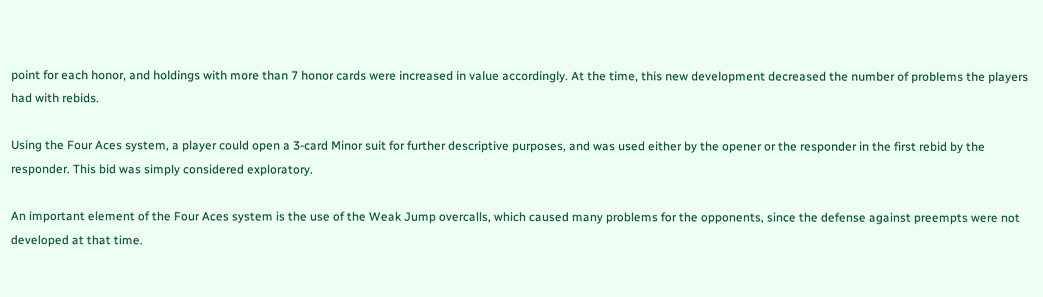point for each honor, and holdings with more than 7 honor cards were increased in value accordingly. At the time, this new development decreased the number of problems the players had with rebids.

Using the Four Aces system, a player could open a 3-card Minor suit for further descriptive purposes, and was used either by the opener or the responder in the first rebid by the responder. This bid was simply considered exploratory.

An important element of the Four Aces system is the use of the Weak Jump overcalls, which caused many problems for the opponents, since the defense against preempts were not developed at that time.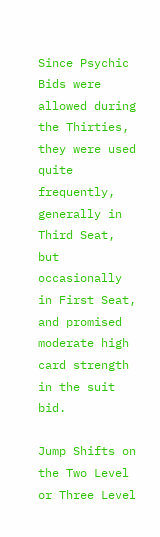Since Psychic Bids were allowed during the Thirties, they were used quite frequently, generally in Third Seat, but occasionally in First Seat, and promised moderate high card strength in the suit bid.

Jump Shifts on the Two Level or Three Level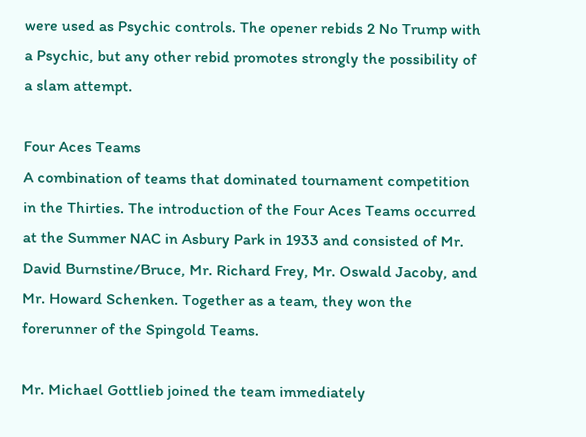were used as Psychic controls. The opener rebids 2 No Trump with a Psychic, but any other rebid promotes strongly the possibility of a slam attempt.

Four Aces Teams
A combination of teams that dominated tournament competition in the Thirties. The introduction of the Four Aces Teams occurred at the Summer NAC in Asbury Park in 1933 and consisted of Mr. David Burnstine/Bruce, Mr. Richard Frey, Mr. Oswald Jacoby, and Mr. Howard Schenken. Together as a team, they won the forerunner of the Spingold Teams.

Mr. Michael Gottlieb joined the team immediately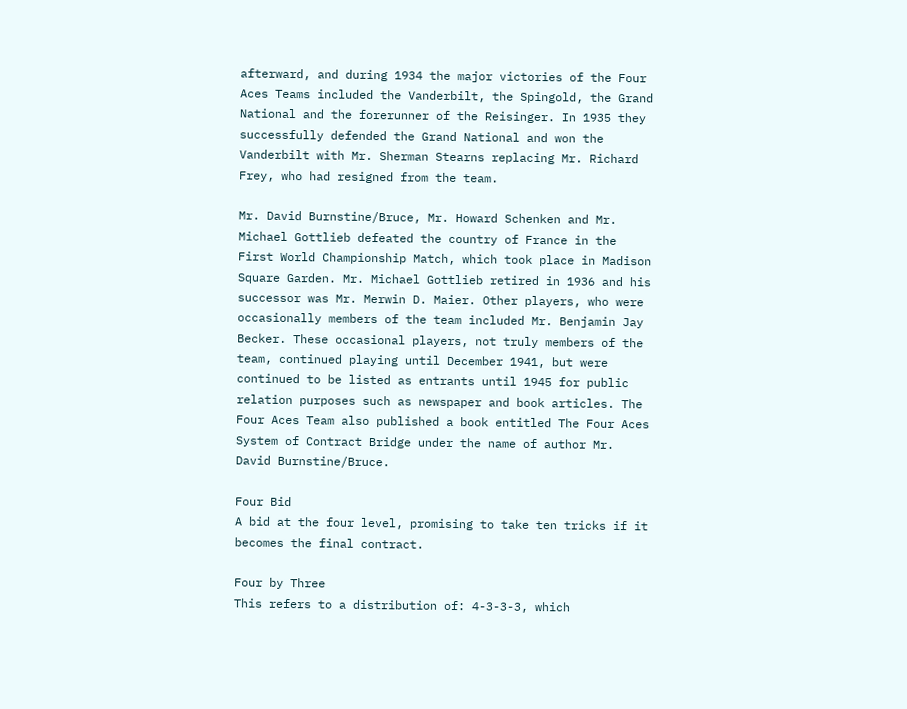afterward, and during 1934 the major victories of the Four Aces Teams included the Vanderbilt, the Spingold, the Grand National and the forerunner of the Reisinger. In 1935 they successfully defended the Grand National and won the Vanderbilt with Mr. Sherman Stearns replacing Mr. Richard Frey, who had resigned from the team.

Mr. David Burnstine/Bruce, Mr. Howard Schenken and Mr. Michael Gottlieb defeated the country of France in the First World Championship Match, which took place in Madison Square Garden. Mr. Michael Gottlieb retired in 1936 and his successor was Mr. Merwin D. Maier. Other players, who were occasionally members of the team included Mr. Benjamin Jay Becker. These occasional players, not truly members of the team, continued playing until December 1941, but were continued to be listed as entrants until 1945 for public relation purposes such as newspaper and book articles. The Four Aces Team also published a book entitled The Four Aces System of Contract Bridge under the name of author Mr. David Burnstine/Bruce.

Four Bid
A bid at the four level, promising to take ten tricks if it becomes the final contract.

Four by Three
This refers to a distribution of: 4-3-3-3, which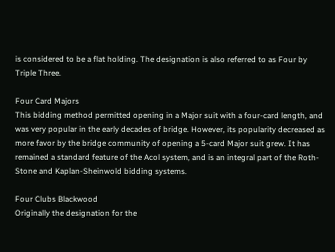is considered to be a flat holding. The designation is also referred to as Four by Triple Three.

Four Card Majors
This bidding method permitted opening in a Major suit with a four-card length, and was very popular in the early decades of bridge. However, its popularity decreased as more favor by the bridge community of opening a 5-card Major suit grew. It has remained a standard feature of the Acol system, and is an integral part of the Roth-Stone and Kaplan-Sheinwold bidding systems.

Four Clubs Blackwood
Originally the designation for the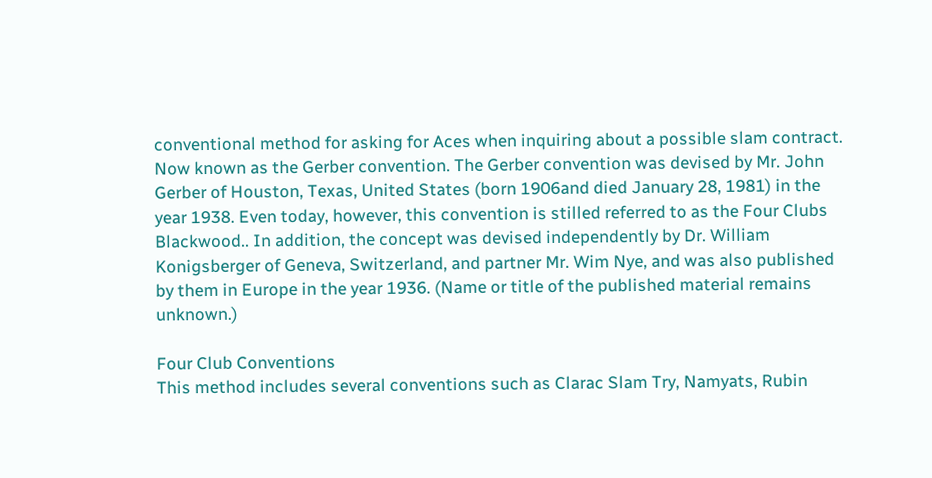conventional method for asking for Aces when inquiring about a possible slam contract. Now known as the Gerber convention. The Gerber convention was devised by Mr. John Gerber of Houston, Texas, United States (born 1906and died January 28, 1981) in the year 1938. Even today, however, this convention is stilled referred to as the Four Clubs Blackwood.. In addition, the concept was devised independently by Dr. William Konigsberger of Geneva, Switzerland, and partner Mr. Wim Nye, and was also published by them in Europe in the year 1936. (Name or title of the published material remains unknown.)

Four Club Conventions
This method includes several conventions such as Clarac Slam Try, Namyats, Rubin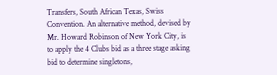Transfers, South African Texas, Swiss Convention. An alternative method, devised by Mr. Howard Robinson of New York City, is to apply the 4 Clubs bid as a three stage asking bid to determine singletons,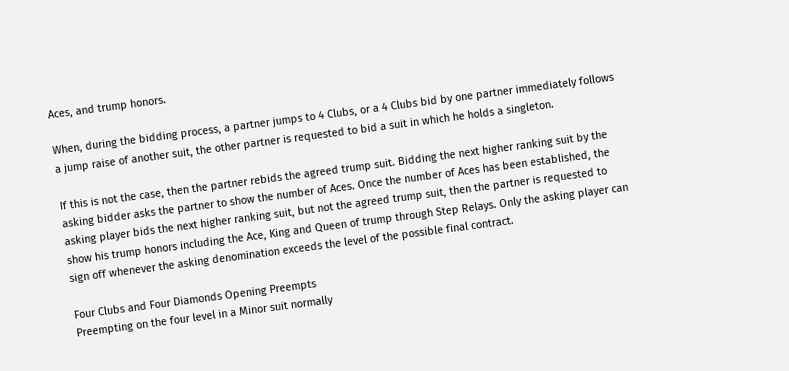Aces, and trump honors.

When, during the bidding process, a partner jumps to 4 Clubs, or a 4 Clubs bid by one partner immediately follows a jump raise of another suit, the other partner is requested to bid a suit in which he holds a singleton.

If this is not the case, then the partner rebids the agreed trump suit. Bidding the next higher ranking suit by the asking bidder asks the partner to show the number of Aces. Once the number of Aces has been established, the asking player bids the next higher ranking suit, but not the agreed trump suit, then the partner is requested to show his trump honors including the Ace, King and Queen of trump through Step Relays. Only the asking player can sign off whenever the asking denomination exceeds the level of the possible final contract.

Four Clubs and Four Diamonds Opening Preempts
Preempting on the four level in a Minor suit normally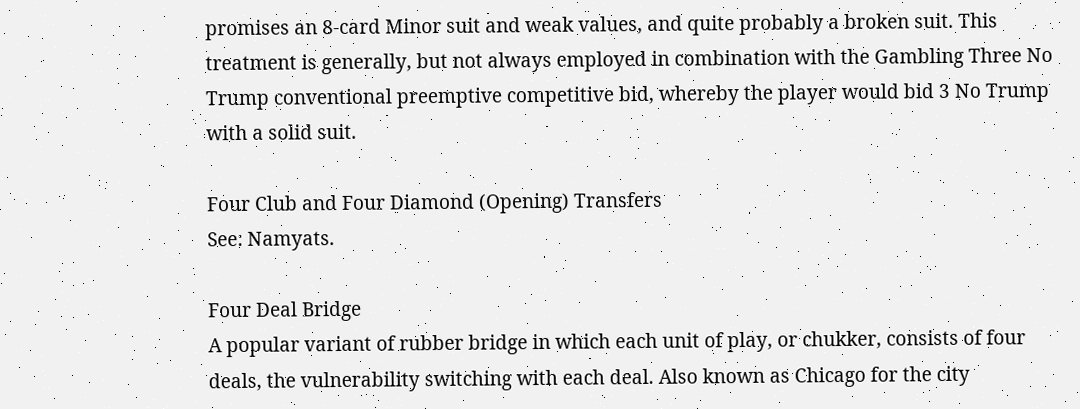promises an 8-card Minor suit and weak values, and quite probably a broken suit. This treatment is generally, but not always employed in combination with the Gambling Three No Trump conventional preemptive competitive bid, whereby the player would bid 3 No Trump with a solid suit.

Four Club and Four Diamond (Opening) Transfers
See: Namyats.

Four Deal Bridge
A popular variant of rubber bridge in which each unit of play, or chukker, consists of four deals, the vulnerability switching with each deal. Also known as Chicago for the city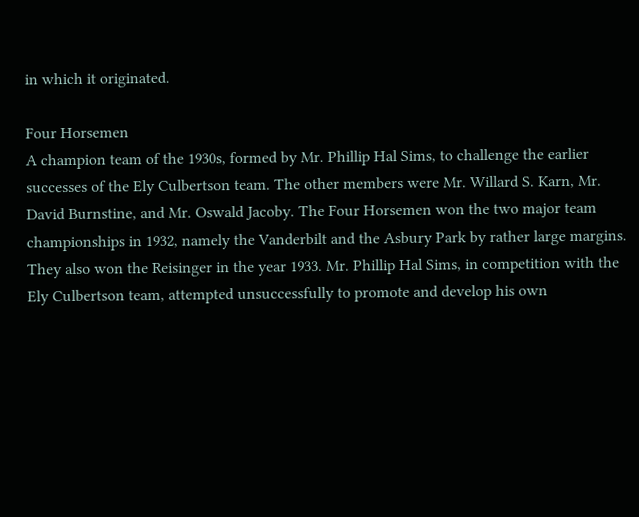in which it originated.

Four Horsemen
A champion team of the 1930s, formed by Mr. Phillip Hal Sims, to challenge the earlier successes of the Ely Culbertson team. The other members were Mr. Willard S. Karn, Mr. David Burnstine, and Mr. Oswald Jacoby. The Four Horsemen won the two major team championships in 1932, namely the Vanderbilt and the Asbury Park by rather large margins. They also won the Reisinger in the year 1933. Mr. Phillip Hal Sims, in competition with the Ely Culbertson team, attempted unsuccessfully to promote and develop his own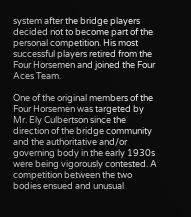system after the bridge players decided not to become part of the personal competition. His most successful players retired from the Four Horsemen and joined the Four Aces Team.

One of the original members of the Four Horsemen was targeted by Mr. Ely Culbertson since the direction of the bridge community and the authoritative and/or governing body in the early 1930s were being vigorously contested. A competition between the two bodies ensued and unusual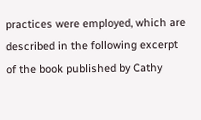practices were employed, which are described in the following excerpt of the book published by Cathy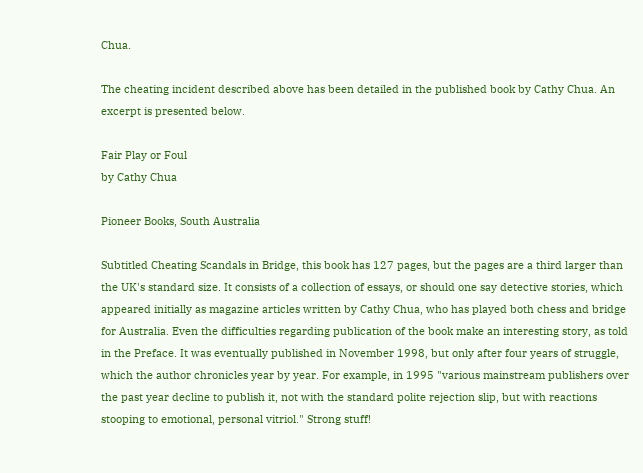Chua.

The cheating incident described above has been detailed in the published book by Cathy Chua. An excerpt is presented below.

Fair Play or Foul
by Cathy Chua

Pioneer Books, South Australia

Subtitled Cheating Scandals in Bridge, this book has 127 pages, but the pages are a third larger than the UK's standard size. It consists of a collection of essays, or should one say detective stories, which appeared initially as magazine articles written by Cathy Chua, who has played both chess and bridge for Australia. Even the difficulties regarding publication of the book make an interesting story, as told in the Preface. It was eventually published in November 1998, but only after four years of struggle, which the author chronicles year by year. For example, in 1995 "various mainstream publishers over the past year decline to publish it, not with the standard polite rejection slip, but with reactions stooping to emotional, personal vitriol." Strong stuff!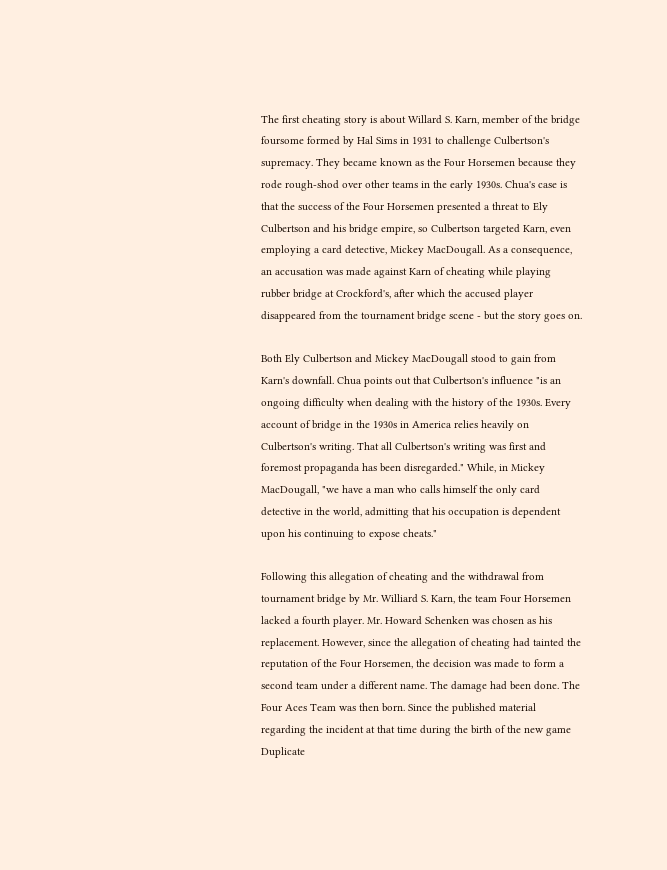The first cheating story is about Willard S. Karn, member of the bridge foursome formed by Hal Sims in 1931 to challenge Culbertson's supremacy. They became known as the Four Horsemen because they rode rough-shod over other teams in the early 1930s. Chua's case is that the success of the Four Horsemen presented a threat to Ely Culbertson and his bridge empire, so Culbertson targeted Karn, even employing a card detective, Mickey MacDougall. As a consequence, an accusation was made against Karn of cheating while playing rubber bridge at Crockford's, after which the accused player disappeared from the tournament bridge scene - but the story goes on.

Both Ely Culbertson and Mickey MacDougall stood to gain from Karn's downfall. Chua points out that Culbertson's influence "is an ongoing difficulty when dealing with the history of the 1930s. Every account of bridge in the 1930s in America relies heavily on Culbertson's writing. That all Culbertson's writing was first and foremost propaganda has been disregarded." While, in Mickey MacDougall, "we have a man who calls himself the only card detective in the world, admitting that his occupation is dependent upon his continuing to expose cheats."

Following this allegation of cheating and the withdrawal from tournament bridge by Mr. Williard S. Karn, the team Four Horsemen lacked a fourth player. Mr. Howard Schenken was chosen as his replacement. However, since the allegation of cheating had tainted the reputation of the Four Horsemen, the decision was made to form a second team under a different name. The damage had been done. The Four Aces Team was then born. Since the published material regarding the incident at that time during the birth of the new game Duplicate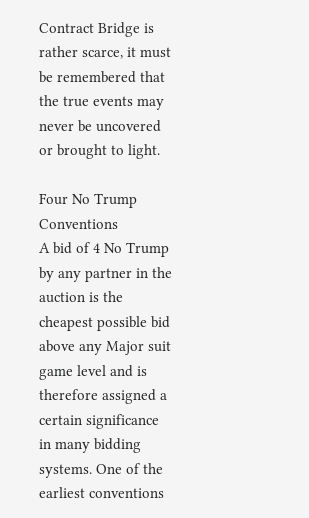Contract Bridge is rather scarce, it must be remembered that the true events may never be uncovered or brought to light.

Four No Trump Conventions
A bid of 4 No Trump by any partner in the auction is the cheapest possible bid above any Major suit game level and is therefore assigned a certain significance in many bidding systems. One of the earliest conventions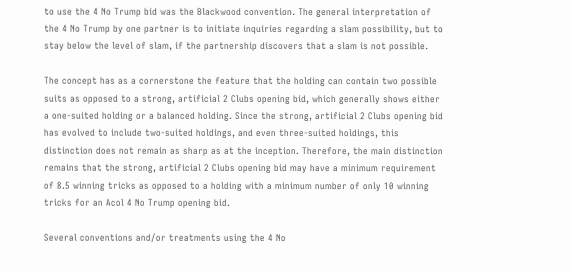to use the 4 No Trump bid was the Blackwood convention. The general interpretation of the 4 No Trump by one partner is to initiate inquiries regarding a slam possibility, but to stay below the level of slam, if the partnership discovers that a slam is not possible.

The concept has as a cornerstone the feature that the holding can contain two possible suits as opposed to a strong, artificial 2 Clubs opening bid, which generally shows either a one-suited holding or a balanced holding. Since the strong, artificial 2 Clubs opening bid has evolved to include two-suited holdings, and even three-suited holdings, this distinction does not remain as sharp as at the inception. Therefore, the main distinction remains that the strong, artificial 2 Clubs opening bid may have a minimum requirement of 8.5 winning tricks as opposed to a holding with a minimum number of only 10 winning tricks for an Acol 4 No Trump opening bid.

Several conventions and/or treatments using the 4 No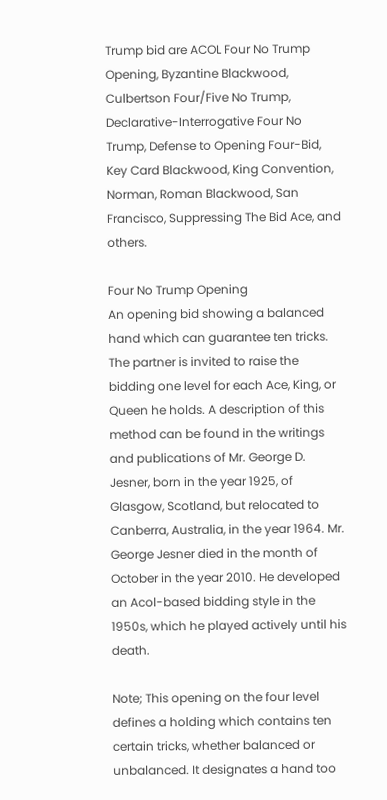Trump bid are ACOL Four No Trump Opening, Byzantine Blackwood, Culbertson Four/Five No Trump, Declarative-Interrogative Four No Trump, Defense to Opening Four-Bid, Key Card Blackwood, King Convention, Norman, Roman Blackwood, San Francisco, Suppressing The Bid Ace, and others.

Four No Trump Opening
An opening bid showing a balanced hand which can guarantee ten tricks. The partner is invited to raise the bidding one level for each Ace, King, or Queen he holds. A description of this method can be found in the writings and publications of Mr. George D. Jesner, born in the year 1925, of Glasgow, Scotland, but relocated to Canberra, Australia, in the year 1964. Mr. George Jesner died in the month of October in the year 2010. He developed an Acol-based bidding style in the 1950s, which he played actively until his death.

Note; This opening on the four level defines a holding which contains ten certain tricks, whether balanced or unbalanced. It designates a hand too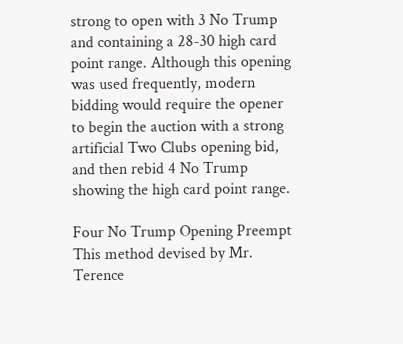strong to open with 3 No Trump and containing a 28-30 high card point range. Although this opening was used frequently, modern bidding would require the opener to begin the auction with a strong artificial Two Clubs opening bid, and then rebid 4 No Trump showing the high card point range.

Four No Trump Opening Preempt
This method devised by Mr. Terence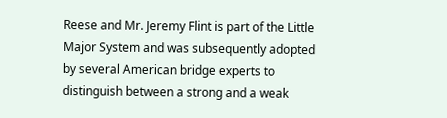Reese and Mr. Jeremy Flint is part of the Little Major System and was subsequently adopted by several American bridge experts to distinguish between a strong and a weak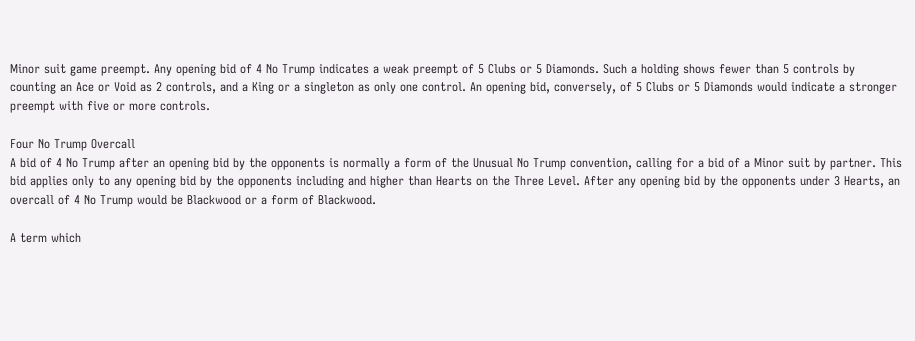Minor suit game preempt. Any opening bid of 4 No Trump indicates a weak preempt of 5 Clubs or 5 Diamonds. Such a holding shows fewer than 5 controls by counting an Ace or Void as 2 controls, and a King or a singleton as only one control. An opening bid, conversely, of 5 Clubs or 5 Diamonds would indicate a stronger preempt with five or more controls.

Four No Trump Overcall
A bid of 4 No Trump after an opening bid by the opponents is normally a form of the Unusual No Trump convention, calling for a bid of a Minor suit by partner. This bid applies only to any opening bid by the opponents including and higher than Hearts on the Three Level. After any opening bid by the opponents under 3 Hearts, an overcall of 4 No Trump would be Blackwood or a form of Blackwood.

A term which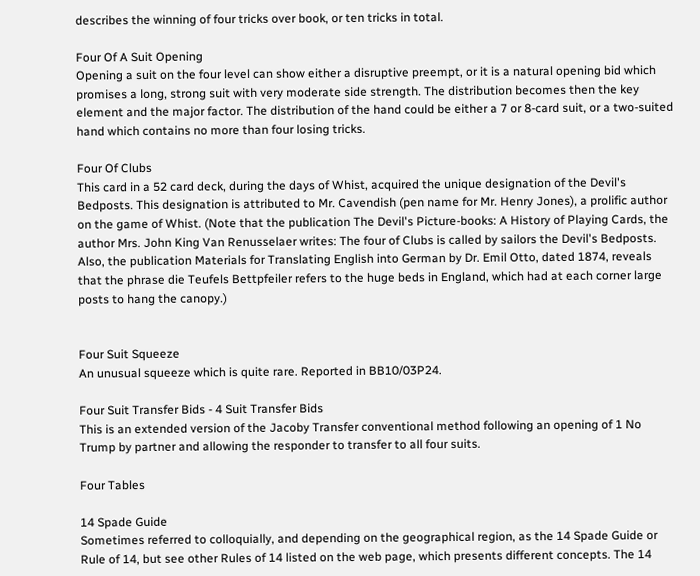describes the winning of four tricks over book, or ten tricks in total.

Four Of A Suit Opening
Opening a suit on the four level can show either a disruptive preempt, or it is a natural opening bid which promises a long, strong suit with very moderate side strength. The distribution becomes then the key element and the major factor. The distribution of the hand could be either a 7 or 8-card suit, or a two-suited hand which contains no more than four losing tricks.

Four Of Clubs
This card in a 52 card deck, during the days of Whist, acquired the unique designation of the Devil's Bedposts. This designation is attributed to Mr. Cavendish (pen name for Mr. Henry Jones), a prolific author on the game of Whist. (Note that the publication The Devil's Picture-books: A History of Playing Cards, the author Mrs. John King Van Renusselaer writes: The four of Clubs is called by sailors the Devil's Bedposts. Also, the publication Materials for Translating English into German by Dr. Emil Otto, dated 1874, reveals that the phrase die Teufels Bettpfeiler refers to the huge beds in England, which had at each corner large posts to hang the canopy.)


Four Suit Squeeze
An unusual squeeze which is quite rare. Reported in BB10/03P24.

Four Suit Transfer Bids - 4 Suit Transfer Bids
This is an extended version of the Jacoby Transfer conventional method following an opening of 1 No Trump by partner and allowing the responder to transfer to all four suits.

Four Tables

14 Spade Guide
Sometimes referred to colloquially, and depending on the geographical region, as the 14 Spade Guide or Rule of 14, but see other Rules of 14 listed on the web page, which presents different concepts. The 14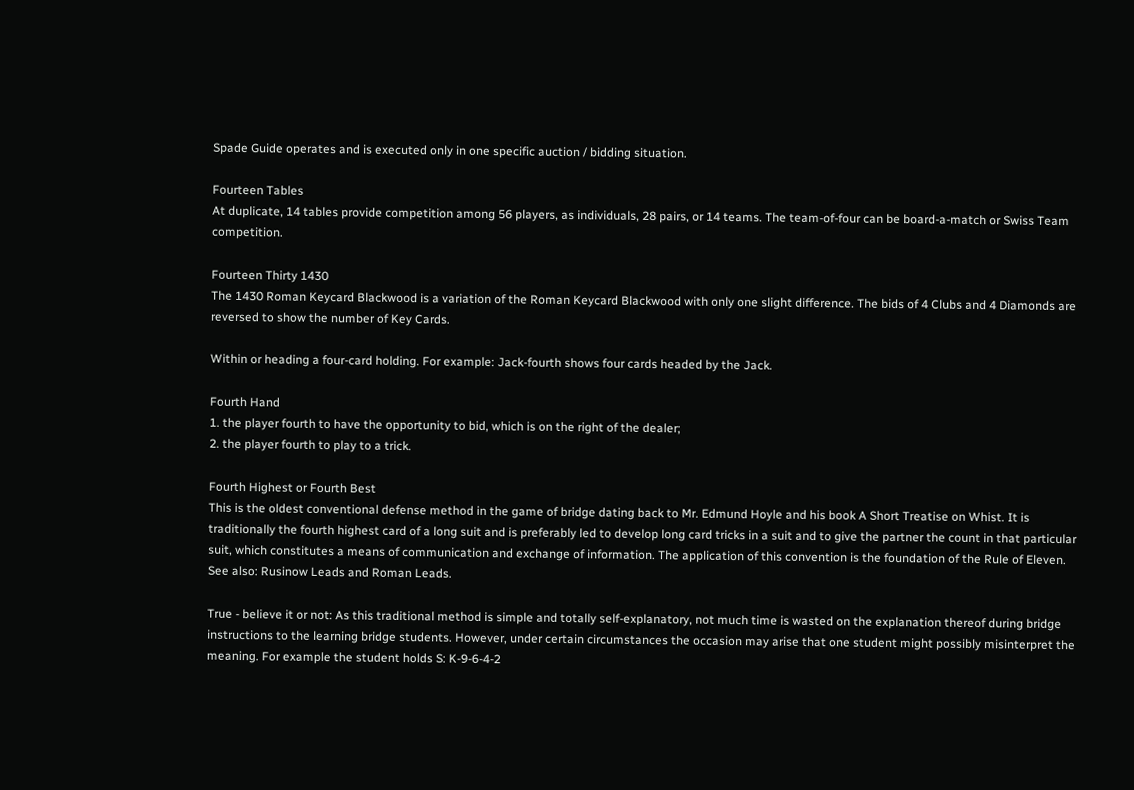Spade Guide operates and is executed only in one specific auction / bidding situation.

Fourteen Tables
At duplicate, 14 tables provide competition among 56 players, as individuals, 28 pairs, or 14 teams. The team-of-four can be board-a-match or Swiss Team competition.

Fourteen Thirty 1430
The 1430 Roman Keycard Blackwood is a variation of the Roman Keycard Blackwood with only one slight difference. The bids of 4 Clubs and 4 Diamonds are reversed to show the number of Key Cards.

Within or heading a four-card holding. For example: Jack-fourth shows four cards headed by the Jack.

Fourth Hand
1. the player fourth to have the opportunity to bid, which is on the right of the dealer;
2. the player fourth to play to a trick.

Fourth Highest or Fourth Best
This is the oldest conventional defense method in the game of bridge dating back to Mr. Edmund Hoyle and his book A Short Treatise on Whist. It is traditionally the fourth highest card of a long suit and is preferably led to develop long card tricks in a suit and to give the partner the count in that particular suit, which constitutes a means of communication and exchange of information. The application of this convention is the foundation of the Rule of Eleven. See also: Rusinow Leads and Roman Leads.

True - believe it or not: As this traditional method is simple and totally self-explanatory, not much time is wasted on the explanation thereof during bridge instructions to the learning bridge students. However, under certain circumstances the occasion may arise that one student might possibly misinterpret the meaning. For example the student holds S: K-9-6-4-2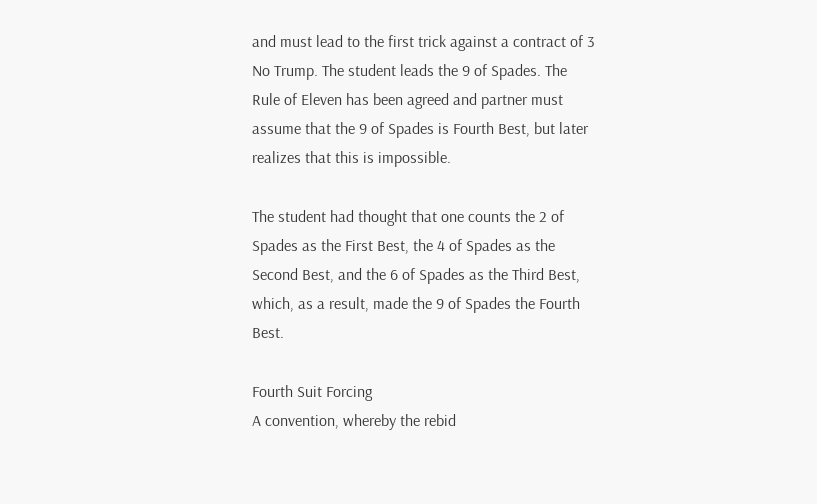and must lead to the first trick against a contract of 3 No Trump. The student leads the 9 of Spades. The Rule of Eleven has been agreed and partner must assume that the 9 of Spades is Fourth Best, but later realizes that this is impossible.

The student had thought that one counts the 2 of Spades as the First Best, the 4 of Spades as the Second Best, and the 6 of Spades as the Third Best, which, as a result, made the 9 of Spades the Fourth Best.

Fourth Suit Forcing
A convention, whereby the rebid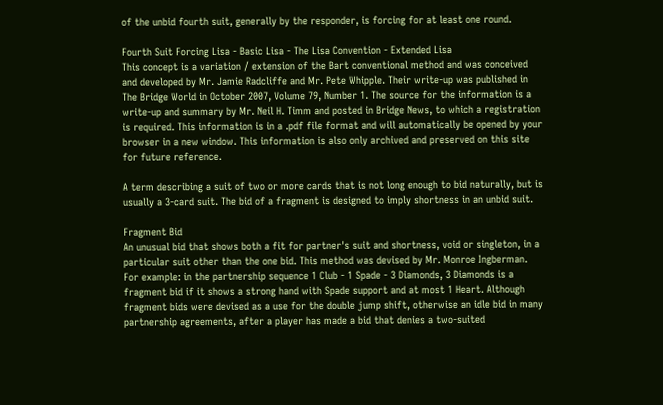of the unbid fourth suit, generally by the responder, is forcing for at least one round.

Fourth Suit Forcing Lisa - Basic Lisa - The Lisa Convention - Extended Lisa
This concept is a variation / extension of the Bart conventional method and was conceived and developed by Mr. Jamie Radcliffe and Mr. Pete Whipple. Their write-up was published in The Bridge World in October 2007, Volume 79, Number 1. The source for the information is a write-up and summary by Mr. Neil H. Timm and posted in Bridge News, to which a registration is required. This information is in a .pdf file format and will automatically be opened by your browser in a new window. This information is also only archived and preserved on this site for future reference.

A term describing a suit of two or more cards that is not long enough to bid naturally, but is usually a 3-card suit. The bid of a fragment is designed to imply shortness in an unbid suit.

Fragment Bid
An unusual bid that shows both a fit for partner's suit and shortness, void or singleton, in a particular suit other than the one bid. This method was devised by Mr. Monroe Ingberman. For example: in the partnership sequence 1 Club - 1 Spade - 3 Diamonds, 3 Diamonds is a fragment bid if it shows a strong hand with Spade support and at most 1 Heart. Although fragment bids were devised as a use for the double jump shift, otherwise an idle bid in many partnership agreements, after a player has made a bid that denies a two-suited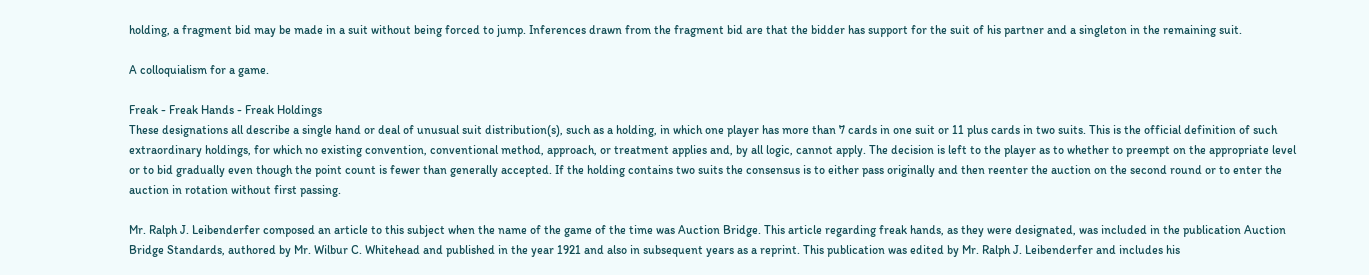holding, a fragment bid may be made in a suit without being forced to jump. Inferences drawn from the fragment bid are that the bidder has support for the suit of his partner and a singleton in the remaining suit.

A colloquialism for a game.

Freak - Freak Hands - Freak Holdings
These designations all describe a single hand or deal of unusual suit distribution(s), such as a holding, in which one player has more than 7 cards in one suit or 11 plus cards in two suits. This is the official definition of such extraordinary holdings, for which no existing convention, conventional method, approach, or treatment applies and, by all logic, cannot apply. The decision is left to the player as to whether to preempt on the appropriate level or to bid gradually even though the point count is fewer than generally accepted. If the holding contains two suits the consensus is to either pass originally and then reenter the auction on the second round or to enter the auction in rotation without first passing.

Mr. Ralph J. Leibenderfer composed an article to this subject when the name of the game of the time was Auction Bridge. This article regarding freak hands, as they were designated, was included in the publication Auction Bridge Standards, authored by Mr. Wilbur C. Whitehead and published in the year 1921 and also in subsequent years as a reprint. This publication was edited by Mr. Ralph J. Leibenderfer and includes his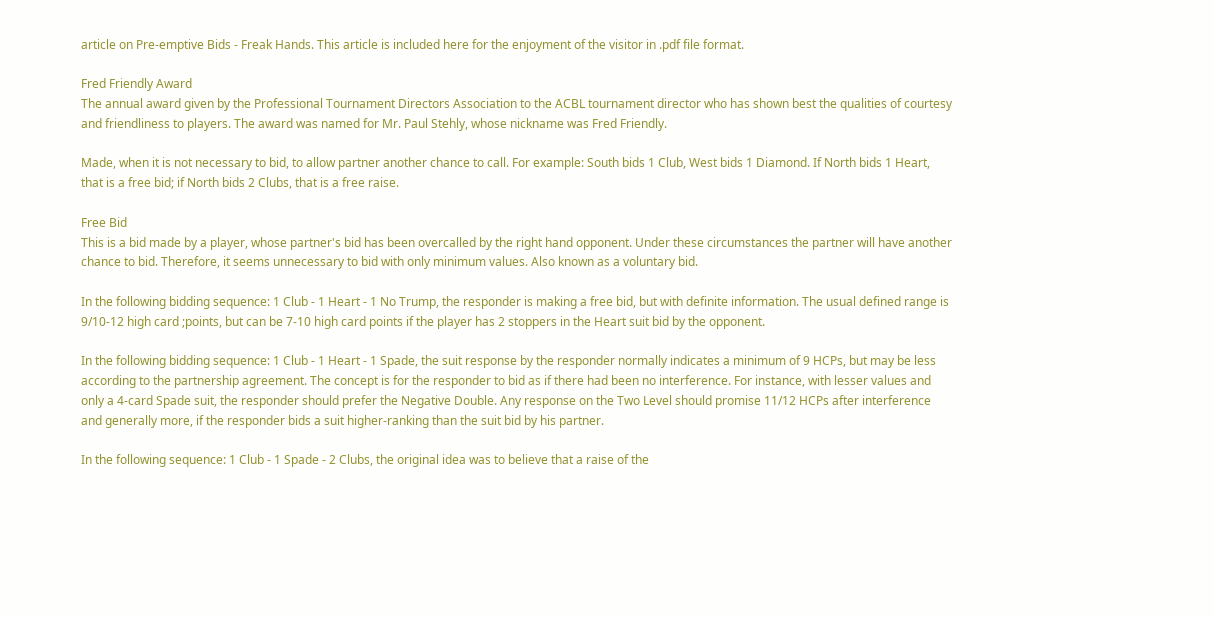article on Pre-emptive Bids - Freak Hands. This article is included here for the enjoyment of the visitor in .pdf file format.

Fred Friendly Award
The annual award given by the Professional Tournament Directors Association to the ACBL tournament director who has shown best the qualities of courtesy and friendliness to players. The award was named for Mr. Paul Stehly, whose nickname was Fred Friendly.

Made, when it is not necessary to bid, to allow partner another chance to call. For example: South bids 1 Club, West bids 1 Diamond. If North bids 1 Heart, that is a free bid; if North bids 2 Clubs, that is a free raise.

Free Bid
This is a bid made by a player, whose partner's bid has been overcalled by the right hand opponent. Under these circumstances the partner will have another chance to bid. Therefore, it seems unnecessary to bid with only minimum values. Also known as a voluntary bid.

In the following bidding sequence: 1 Club - 1 Heart - 1 No Trump, the responder is making a free bid, but with definite information. The usual defined range is 9/10-12 high card ;points, but can be 7-10 high card points if the player has 2 stoppers in the Heart suit bid by the opponent.

In the following bidding sequence: 1 Club - 1 Heart - 1 Spade, the suit response by the responder normally indicates a minimum of 9 HCPs, but may be less according to the partnership agreement. The concept is for the responder to bid as if there had been no interference. For instance, with lesser values and only a 4-card Spade suit, the responder should prefer the Negative Double. Any response on the Two Level should promise 11/12 HCPs after interference and generally more, if the responder bids a suit higher-ranking than the suit bid by his partner.

In the following sequence: 1 Club - 1 Spade - 2 Clubs, the original idea was to believe that a raise of the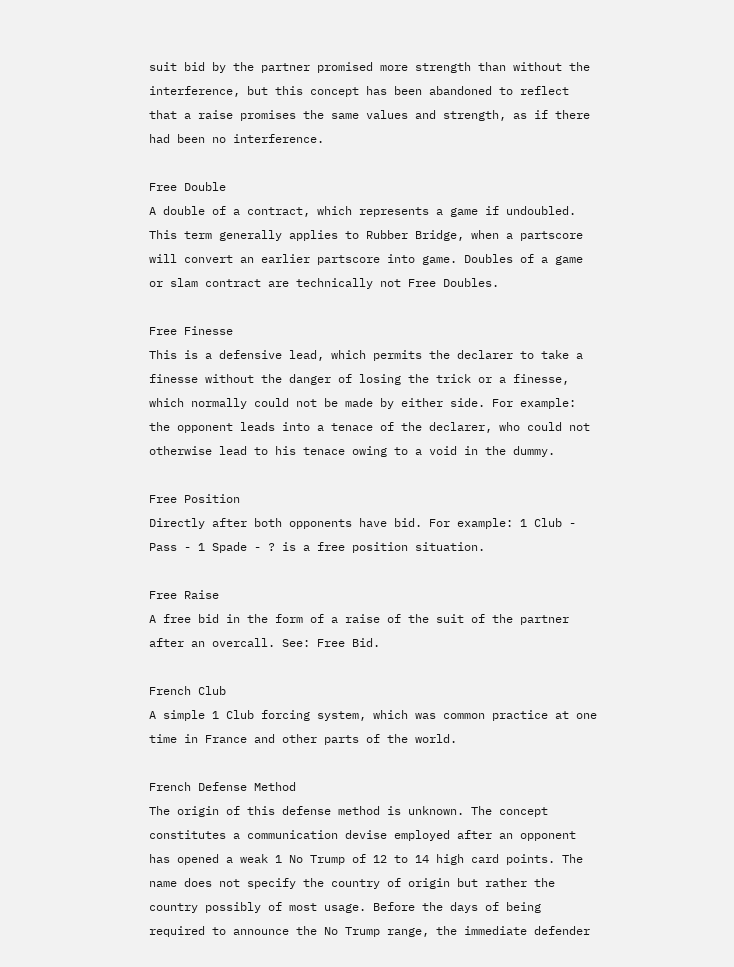suit bid by the partner promised more strength than without the interference, but this concept has been abandoned to reflect that a raise promises the same values and strength, as if there had been no interference.

Free Double
A double of a contract, which represents a game if undoubled. This term generally applies to Rubber Bridge, when a partscore will convert an earlier partscore into game. Doubles of a game or slam contract are technically not Free Doubles.

Free Finesse
This is a defensive lead, which permits the declarer to take a finesse without the danger of losing the trick or a finesse, which normally could not be made by either side. For example: the opponent leads into a tenace of the declarer, who could not otherwise lead to his tenace owing to a void in the dummy.

Free Position
Directly after both opponents have bid. For example: 1 Club - Pass - 1 Spade - ? is a free position situation.

Free Raise
A free bid in the form of a raise of the suit of the partner after an overcall. See: Free Bid.

French Club
A simple 1 Club forcing system, which was common practice at one time in France and other parts of the world.

French Defense Method
The origin of this defense method is unknown. The concept constitutes a communication devise employed after an opponent has opened a weak 1 No Trump of 12 to 14 high card points. The name does not specify the country of origin but rather the country possibly of most usage. Before the days of being required to announce the No Trump range, the immediate defender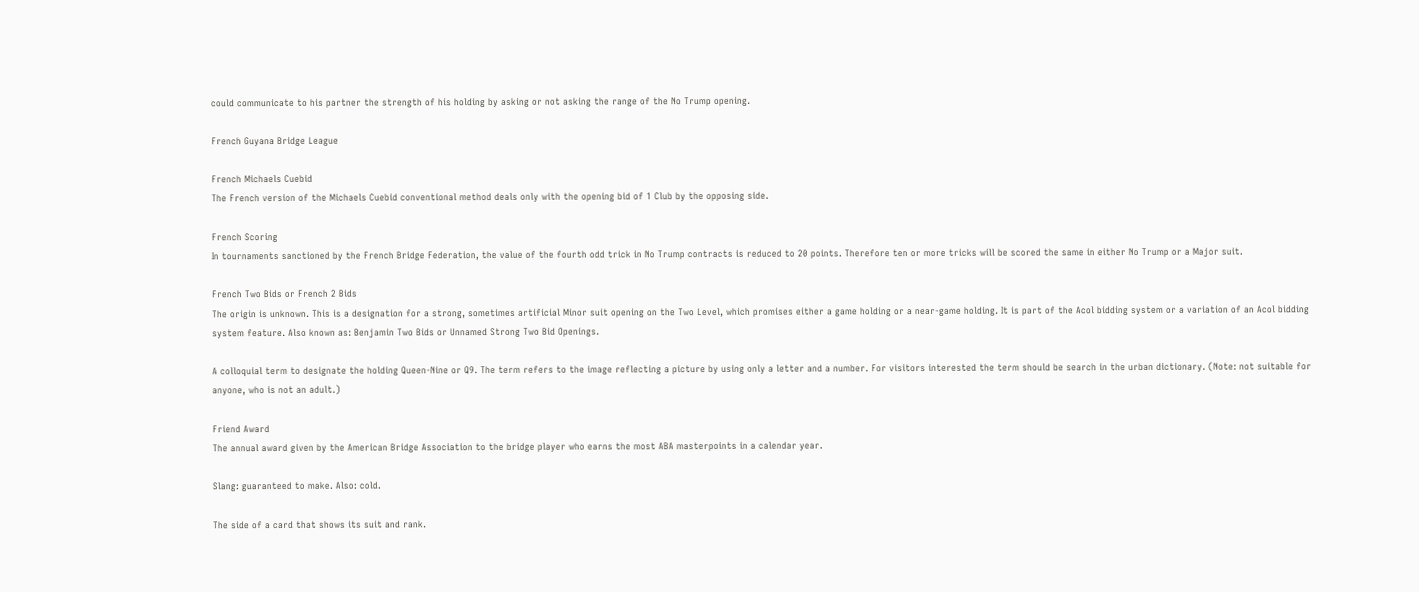could communicate to his partner the strength of his holding by asking or not asking the range of the No Trump opening.

French Guyana Bridge League

French Michaels Cuebid
The French version of the Michaels Cuebid conventional method deals only with the opening bid of 1 Club by the opposing side.

French Scoring
In tournaments sanctioned by the French Bridge Federation, the value of the fourth odd trick in No Trump contracts is reduced to 20 points. Therefore ten or more tricks will be scored the same in either No Trump or a Major suit.

French Two Bids or French 2 Bids
The origin is unknown. This is a designation for a strong, sometimes artificial Minor suit opening on the Two Level, which promises either a game holding or a near-game holding. It is part of the Acol bidding system or a variation of an Acol bidding system feature. Also known as: Benjamin Two Bids or Unnamed Strong Two Bid Openings.

A colloquial term to designate the holding Queen-Nine or Q9. The term refers to the image reflecting a picture by using only a letter and a number. For visitors interested the term should be search in the urban dictionary. (Note: not suitable for anyone, who is not an adult.)

Friend Award
The annual award given by the American Bridge Association to the bridge player who earns the most ABA masterpoints in a calendar year.

Slang: guaranteed to make. Also: cold.

The side of a card that shows its suit and rank.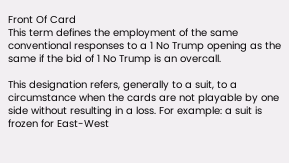Front Of Card
This term defines the employment of the same conventional responses to a 1 No Trump opening as the same if the bid of 1 No Trump is an overcall.

This designation refers, generally to a suit, to a circumstance when the cards are not playable by one side without resulting in a loss. For example: a suit is frozen for East-West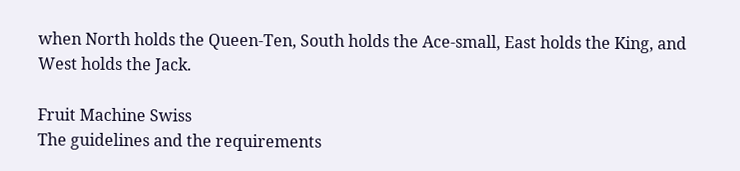when North holds the Queen-Ten, South holds the Ace-small, East holds the King, and West holds the Jack.

Fruit Machine Swiss
The guidelines and the requirements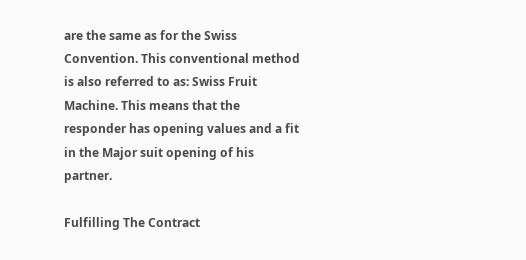are the same as for the Swiss Convention. This conventional method is also referred to as: Swiss Fruit Machine. This means that the responder has opening values and a fit in the Major suit opening of his partner.

Fulfilling The Contract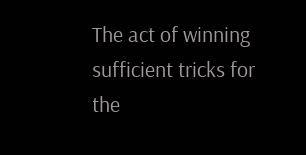The act of winning sufficient tricks for the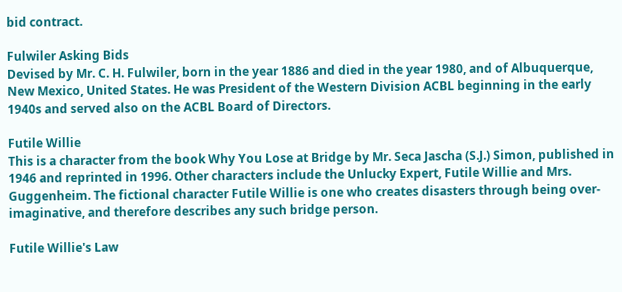bid contract.

Fulwiler Asking Bids
Devised by Mr. C. H. Fulwiler, born in the year 1886 and died in the year 1980, and of Albuquerque, New Mexico, United States. He was President of the Western Division ACBL beginning in the early 1940s and served also on the ACBL Board of Directors.

Futile Willie
This is a character from the book Why You Lose at Bridge by Mr. Seca Jascha (S.J.) Simon, published in 1946 and reprinted in 1996. Other characters include the Unlucky Expert, Futile Willie and Mrs. Guggenheim. The fictional character Futile Willie is one who creates disasters through being over-imaginative, and therefore describes any such bridge person.

Futile Willie's Law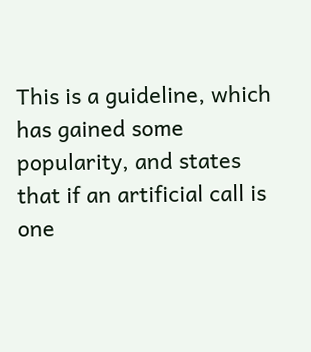This is a guideline, which has gained some popularity, and states that if an artificial call is one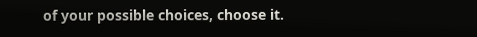of your possible choices, choose it.